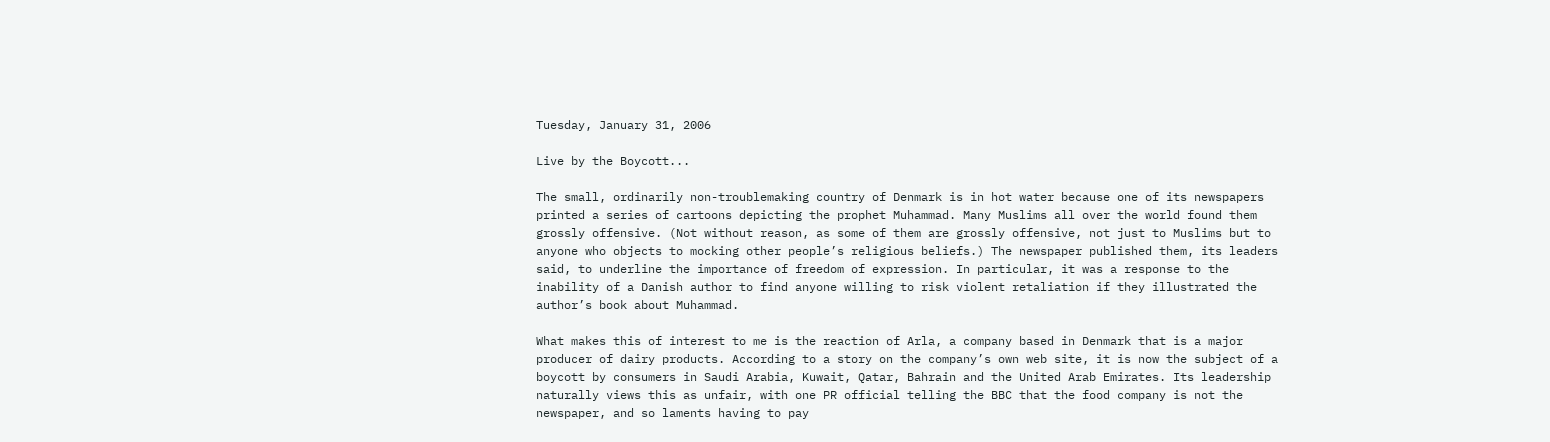Tuesday, January 31, 2006

Live by the Boycott...

The small, ordinarily non-troublemaking country of Denmark is in hot water because one of its newspapers printed a series of cartoons depicting the prophet Muhammad. Many Muslims all over the world found them grossly offensive. (Not without reason, as some of them are grossly offensive, not just to Muslims but to anyone who objects to mocking other people’s religious beliefs.) The newspaper published them, its leaders said, to underline the importance of freedom of expression. In particular, it was a response to the inability of a Danish author to find anyone willing to risk violent retaliation if they illustrated the author’s book about Muhammad.

What makes this of interest to me is the reaction of Arla, a company based in Denmark that is a major producer of dairy products. According to a story on the company’s own web site, it is now the subject of a boycott by consumers in Saudi Arabia, Kuwait, Qatar, Bahrain and the United Arab Emirates. Its leadership naturally views this as unfair, with one PR official telling the BBC that the food company is not the newspaper, and so laments having to pay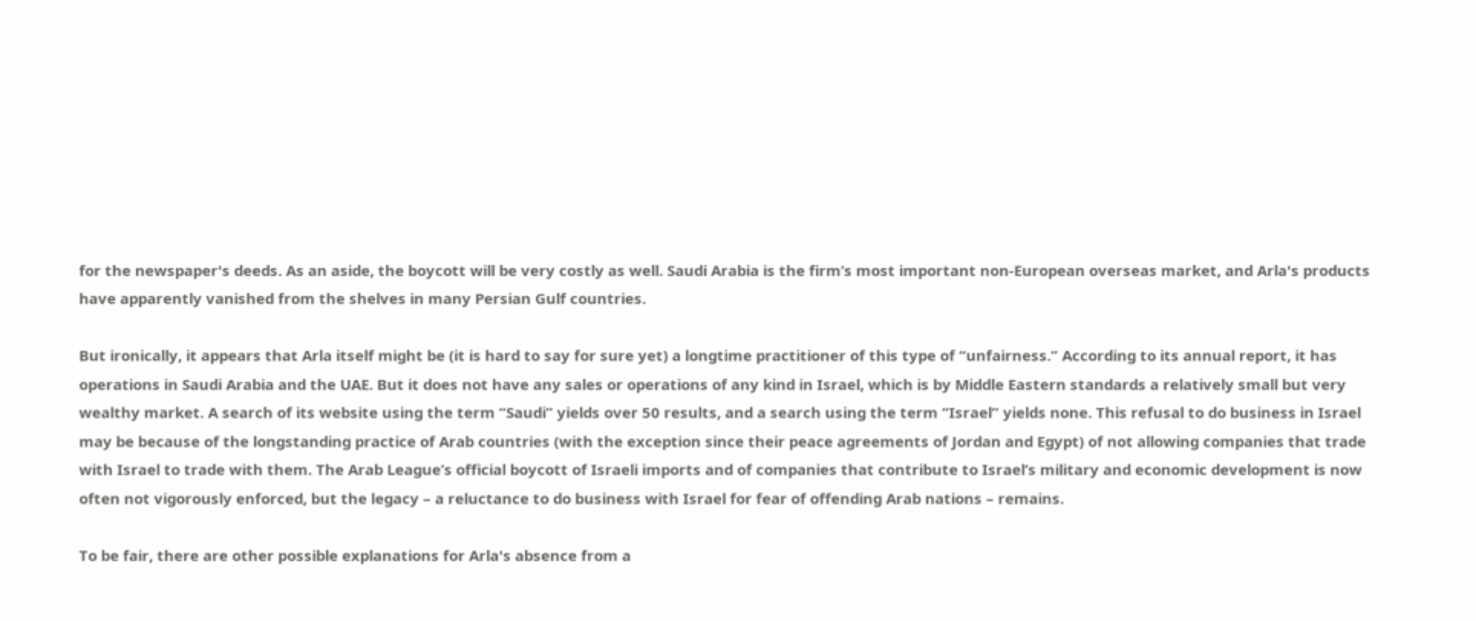for the newspaper's deeds. As an aside, the boycott will be very costly as well. Saudi Arabia is the firm’s most important non-European overseas market, and Arla's products have apparently vanished from the shelves in many Persian Gulf countries.

But ironically, it appears that Arla itself might be (it is hard to say for sure yet) a longtime practitioner of this type of “unfairness.” According to its annual report, it has operations in Saudi Arabia and the UAE. But it does not have any sales or operations of any kind in Israel, which is by Middle Eastern standards a relatively small but very wealthy market. A search of its website using the term “Saudi” yields over 50 results, and a search using the term “Israel” yields none. This refusal to do business in Israel may be because of the longstanding practice of Arab countries (with the exception since their peace agreements of Jordan and Egypt) of not allowing companies that trade with Israel to trade with them. The Arab League’s official boycott of Israeli imports and of companies that contribute to Israel’s military and economic development is now often not vigorously enforced, but the legacy – a reluctance to do business with Israel for fear of offending Arab nations – remains.

To be fair, there are other possible explanations for Arla's absence from a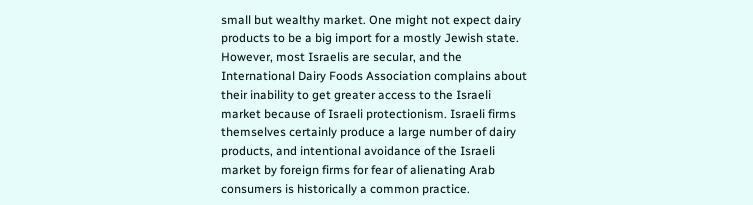small but wealthy market. One might not expect dairy products to be a big import for a mostly Jewish state. However, most Israelis are secular, and the International Dairy Foods Association complains about their inability to get greater access to the Israeli market because of Israeli protectionism. Israeli firms themselves certainly produce a large number of dairy products, and intentional avoidance of the Israeli market by foreign firms for fear of alienating Arab consumers is historically a common practice.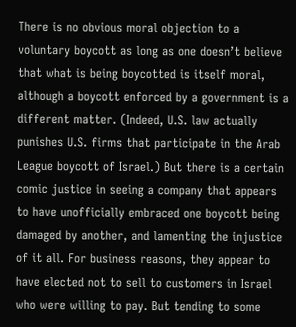There is no obvious moral objection to a voluntary boycott as long as one doesn’t believe that what is being boycotted is itself moral, although a boycott enforced by a government is a different matter. (Indeed, U.S. law actually punishes U.S. firms that participate in the Arab League boycott of Israel.) But there is a certain comic justice in seeing a company that appears to have unofficially embraced one boycott being damaged by another, and lamenting the injustice of it all. For business reasons, they appear to have elected not to sell to customers in Israel who were willing to pay. But tending to some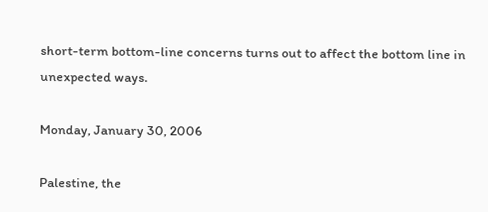short-term bottom-line concerns turns out to affect the bottom line in unexpected ways.

Monday, January 30, 2006

Palestine, the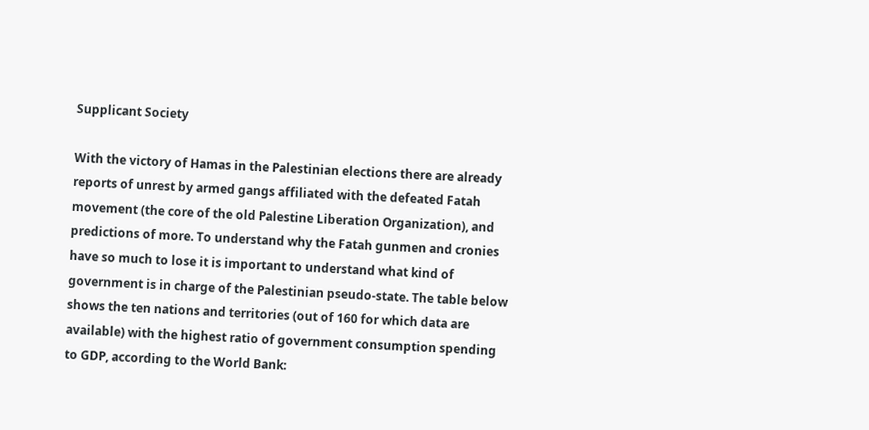Supplicant Society

With the victory of Hamas in the Palestinian elections there are already reports of unrest by armed gangs affiliated with the defeated Fatah movement (the core of the old Palestine Liberation Organization), and predictions of more. To understand why the Fatah gunmen and cronies have so much to lose it is important to understand what kind of government is in charge of the Palestinian pseudo-state. The table below shows the ten nations and territories (out of 160 for which data are available) with the highest ratio of government consumption spending to GDP, according to the World Bank: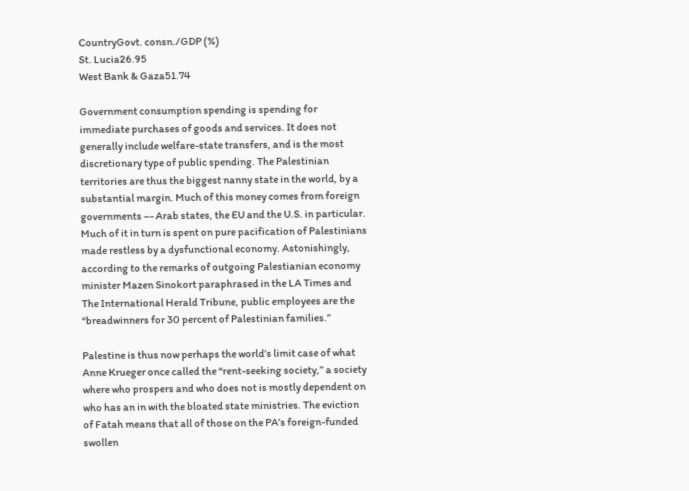CountryGovt. consn./GDP (%)
St. Lucia26.95
West Bank & Gaza51.74

Government consumption spending is spending for immediate purchases of goods and services. It does not generally include welfare-state transfers, and is the most discretionary type of public spending. The Palestinian territories are thus the biggest nanny state in the world, by a substantial margin. Much of this money comes from foreign governments –- Arab states, the EU and the U.S. in particular. Much of it in turn is spent on pure pacification of Palestinians made restless by a dysfunctional economy. Astonishingly, according to the remarks of outgoing Palestianian economy minister Mazen Sinokort paraphrased in the LA Times and The International Herald Tribune, public employees are the “breadwinners for 30 percent of Palestinian families.”

Palestine is thus now perhaps the world’s limit case of what Anne Krueger once called the “rent-seeking society,” a society where who prospers and who does not is mostly dependent on who has an in with the bloated state ministries. The eviction of Fatah means that all of those on the PA’s foreign-funded swollen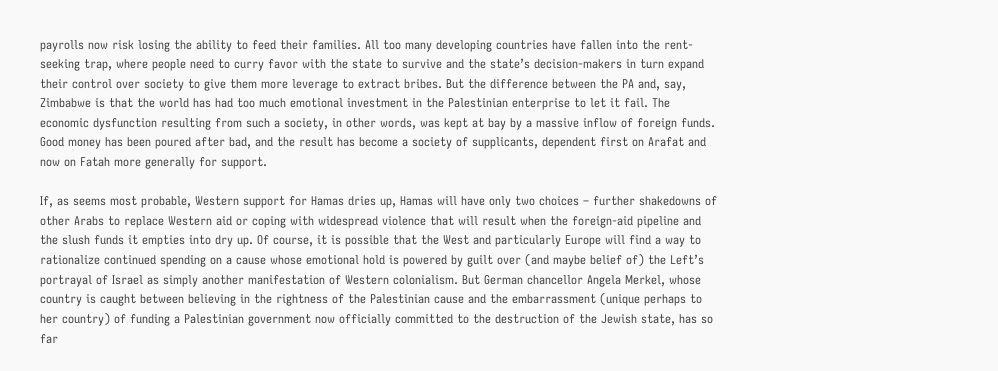payrolls now risk losing the ability to feed their families. All too many developing countries have fallen into the rent-seeking trap, where people need to curry favor with the state to survive and the state’s decision-makers in turn expand their control over society to give them more leverage to extract bribes. But the difference between the PA and, say, Zimbabwe is that the world has had too much emotional investment in the Palestinian enterprise to let it fail. The economic dysfunction resulting from such a society, in other words, was kept at bay by a massive inflow of foreign funds. Good money has been poured after bad, and the result has become a society of supplicants, dependent first on Arafat and now on Fatah more generally for support.

If, as seems most probable, Western support for Hamas dries up, Hamas will have only two choices – further shakedowns of other Arabs to replace Western aid or coping with widespread violence that will result when the foreign-aid pipeline and the slush funds it empties into dry up. Of course, it is possible that the West and particularly Europe will find a way to rationalize continued spending on a cause whose emotional hold is powered by guilt over (and maybe belief of) the Left’s portrayal of Israel as simply another manifestation of Western colonialism. But German chancellor Angela Merkel, whose country is caught between believing in the rightness of the Palestinian cause and the embarrassment (unique perhaps to her country) of funding a Palestinian government now officially committed to the destruction of the Jewish state, has so far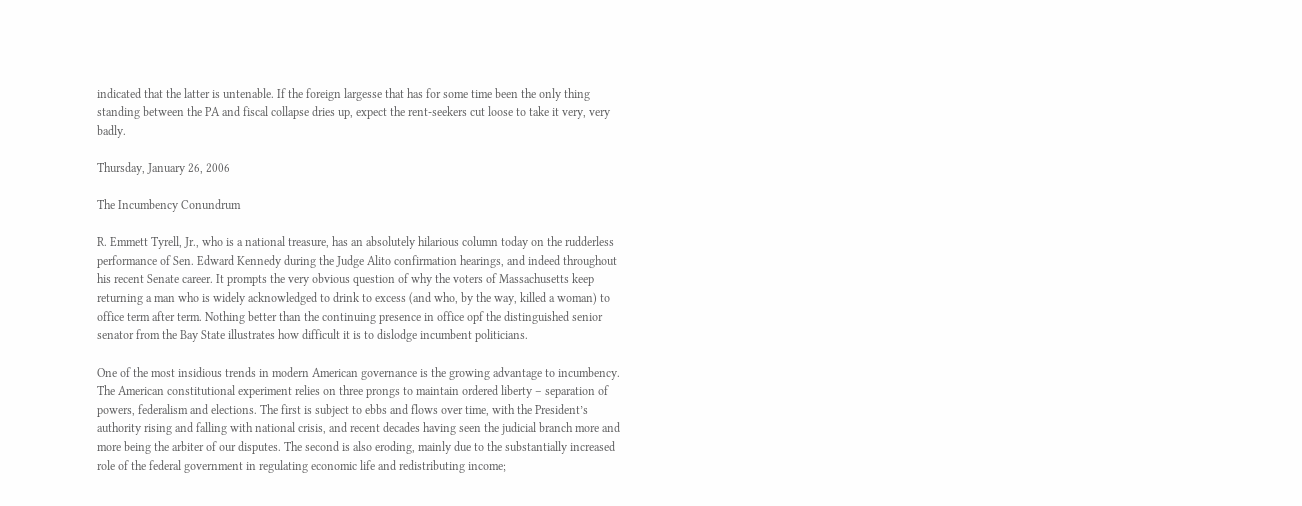indicated that the latter is untenable. If the foreign largesse that has for some time been the only thing standing between the PA and fiscal collapse dries up, expect the rent-seekers cut loose to take it very, very badly.

Thursday, January 26, 2006

The Incumbency Conundrum

R. Emmett Tyrell, Jr., who is a national treasure, has an absolutely hilarious column today on the rudderless performance of Sen. Edward Kennedy during the Judge Alito confirmation hearings, and indeed throughout his recent Senate career. It prompts the very obvious question of why the voters of Massachusetts keep returning a man who is widely acknowledged to drink to excess (and who, by the way, killed a woman) to office term after term. Nothing better than the continuing presence in office opf the distinguished senior senator from the Bay State illustrates how difficult it is to dislodge incumbent politicians.

One of the most insidious trends in modern American governance is the growing advantage to incumbency. The American constitutional experiment relies on three prongs to maintain ordered liberty – separation of powers, federalism and elections. The first is subject to ebbs and flows over time, with the President’s authority rising and falling with national crisis, and recent decades having seen the judicial branch more and more being the arbiter of our disputes. The second is also eroding, mainly due to the substantially increased role of the federal government in regulating economic life and redistributing income;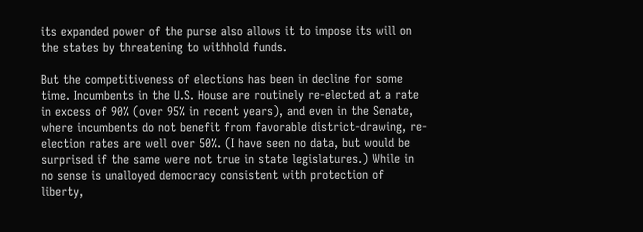its expanded power of the purse also allows it to impose its will on the states by threatening to withhold funds.

But the competitiveness of elections has been in decline for some time. Incumbents in the U.S. House are routinely re-elected at a rate in excess of 90% (over 95% in recent years), and even in the Senate, where incumbents do not benefit from favorable district-drawing, re-election rates are well over 50%. (I have seen no data, but would be surprised if the same were not true in state legislatures.) While in no sense is unalloyed democracy consistent with protection of liberty,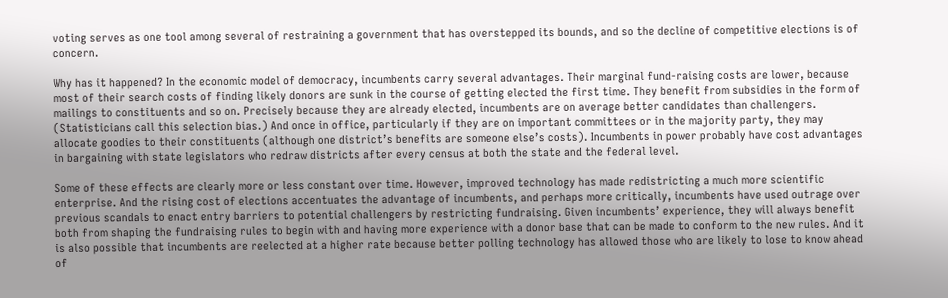voting serves as one tool among several of restraining a government that has overstepped its bounds, and so the decline of competitive elections is of concern.

Why has it happened? In the economic model of democracy, incumbents carry several advantages. Their marginal fund-raising costs are lower, because most of their search costs of finding likely donors are sunk in the course of getting elected the first time. They benefit from subsidies in the form of mailings to constituents and so on. Precisely because they are already elected, incumbents are on average better candidates than challengers. (Statisticians call this selection bias.) And once in office, particularly if they are on important committees or in the majority party, they may allocate goodies to their constituents (although one district’s benefits are someone else’s costs). Incumbents in power probably have cost advantages in bargaining with state legislators who redraw districts after every census at both the state and the federal level.

Some of these effects are clearly more or less constant over time. However, improved technology has made redistricting a much more scientific enterprise. And the rising cost of elections accentuates the advantage of incumbents, and perhaps more critically, incumbents have used outrage over previous scandals to enact entry barriers to potential challengers by restricting fundraising. Given incumbents’ experience, they will always benefit both from shaping the fundraising rules to begin with and having more experience with a donor base that can be made to conform to the new rules. And it is also possible that incumbents are reelected at a higher rate because better polling technology has allowed those who are likely to lose to know ahead of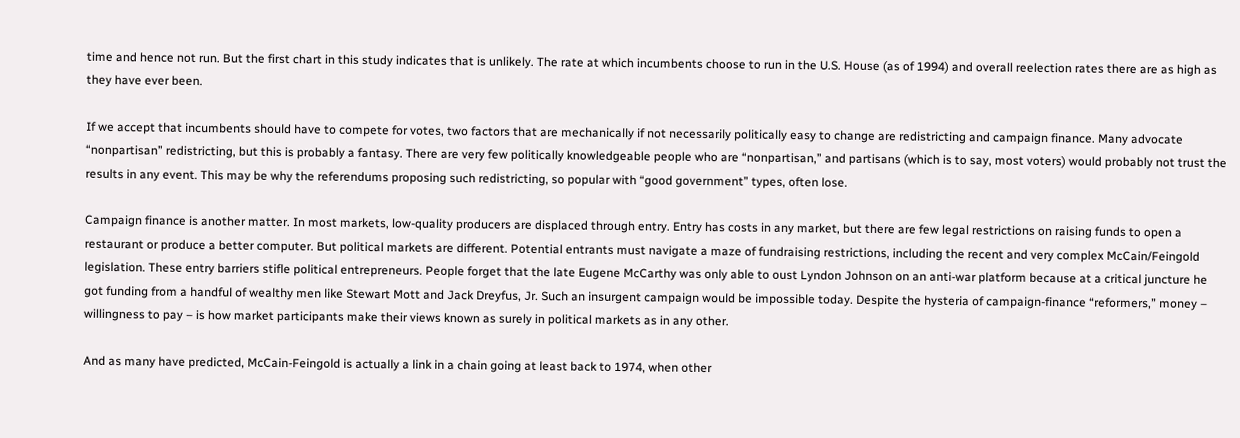time and hence not run. But the first chart in this study indicates that is unlikely. The rate at which incumbents choose to run in the U.S. House (as of 1994) and overall reelection rates there are as high as they have ever been.

If we accept that incumbents should have to compete for votes, two factors that are mechanically if not necessarily politically easy to change are redistricting and campaign finance. Many advocate “nonpartisan” redistricting, but this is probably a fantasy. There are very few politically knowledgeable people who are “nonpartisan,” and partisans (which is to say, most voters) would probably not trust the results in any event. This may be why the referendums proposing such redistricting, so popular with “good government” types, often lose.

Campaign finance is another matter. In most markets, low-quality producers are displaced through entry. Entry has costs in any market, but there are few legal restrictions on raising funds to open a restaurant or produce a better computer. But political markets are different. Potential entrants must navigate a maze of fundraising restrictions, including the recent and very complex McCain/Feingold legislation. These entry barriers stifle political entrepreneurs. People forget that the late Eugene McCarthy was only able to oust Lyndon Johnson on an anti-war platform because at a critical juncture he got funding from a handful of wealthy men like Stewart Mott and Jack Dreyfus, Jr. Such an insurgent campaign would be impossible today. Despite the hysteria of campaign-finance “reformers,” money – willingness to pay – is how market participants make their views known as surely in political markets as in any other.

And as many have predicted, McCain-Feingold is actually a link in a chain going at least back to 1974, when other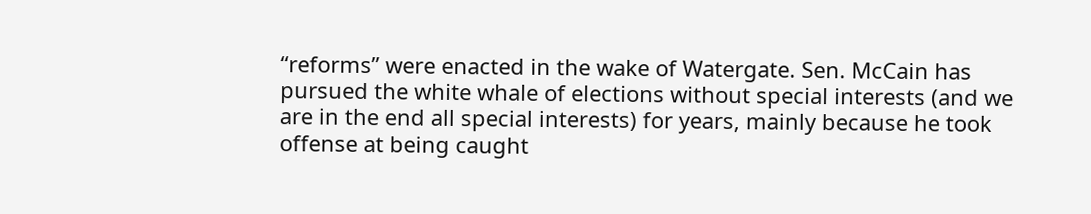“reforms” were enacted in the wake of Watergate. Sen. McCain has pursued the white whale of elections without special interests (and we are in the end all special interests) for years, mainly because he took offense at being caught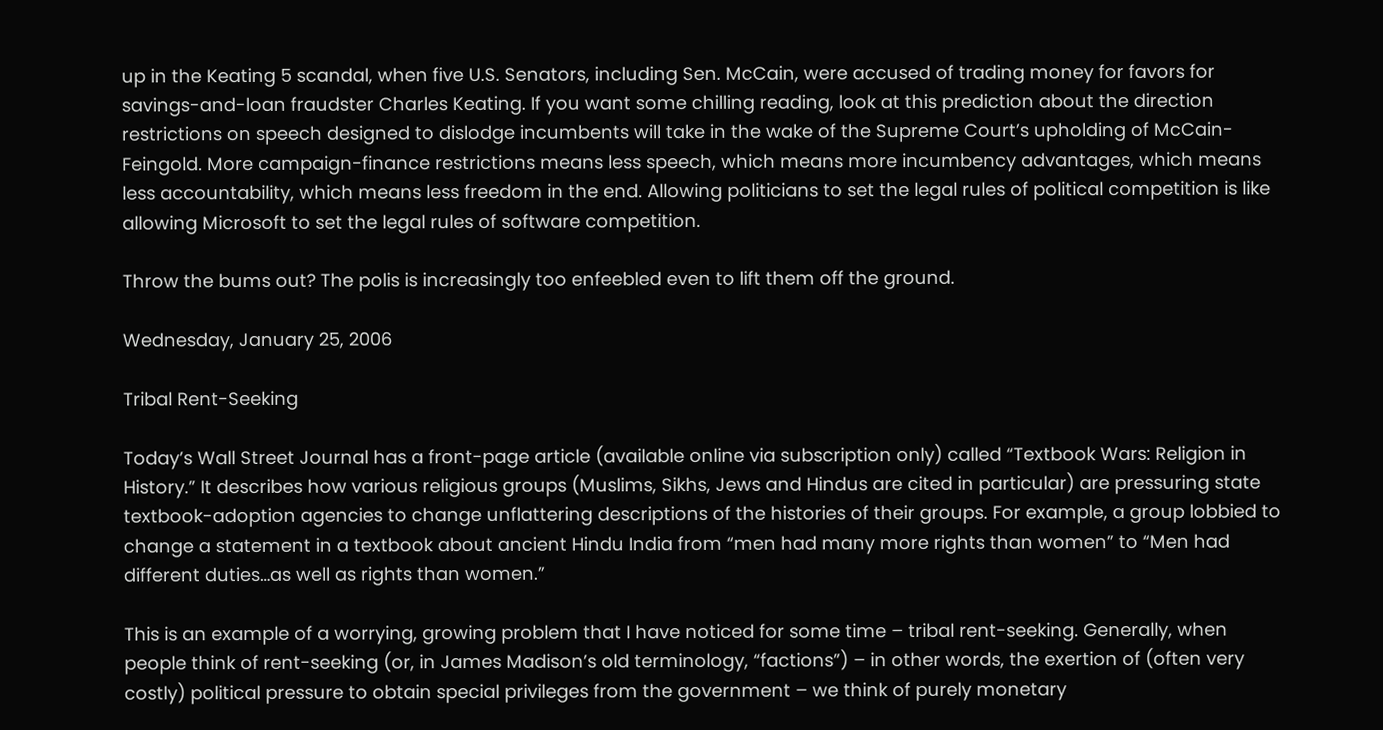up in the Keating 5 scandal, when five U.S. Senators, including Sen. McCain, were accused of trading money for favors for savings-and-loan fraudster Charles Keating. If you want some chilling reading, look at this prediction about the direction restrictions on speech designed to dislodge incumbents will take in the wake of the Supreme Court’s upholding of McCain-Feingold. More campaign-finance restrictions means less speech, which means more incumbency advantages, which means less accountability, which means less freedom in the end. Allowing politicians to set the legal rules of political competition is like allowing Microsoft to set the legal rules of software competition.

Throw the bums out? The polis is increasingly too enfeebled even to lift them off the ground.

Wednesday, January 25, 2006

Tribal Rent-Seeking

Today’s Wall Street Journal has a front-page article (available online via subscription only) called “Textbook Wars: Religion in History.” It describes how various religious groups (Muslims, Sikhs, Jews and Hindus are cited in particular) are pressuring state textbook-adoption agencies to change unflattering descriptions of the histories of their groups. For example, a group lobbied to change a statement in a textbook about ancient Hindu India from “men had many more rights than women” to “Men had different duties…as well as rights than women.”

This is an example of a worrying, growing problem that I have noticed for some time – tribal rent-seeking. Generally, when people think of rent-seeking (or, in James Madison’s old terminology, “factions”) – in other words, the exertion of (often very costly) political pressure to obtain special privileges from the government – we think of purely monetary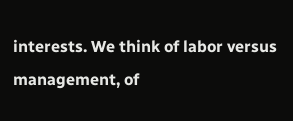interests. We think of labor versus management, of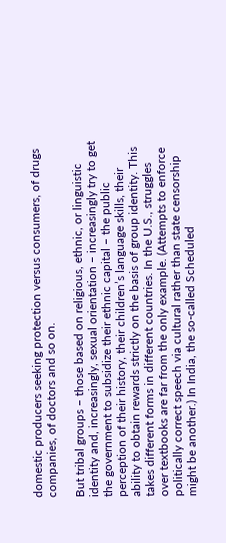domestic producers seeking protection versus consumers, of drugs companies, of doctors and so on.

But tribal groups – those based on religious, ethnic, or linguistic identity and, increasingly, sexual orientation – increasingly try to get the government to subsidize their ethnic capital – the public perception of their history, their children’s language skills, their ability to obtain rewards strictly on the basis of group identity. This takes different forms in different countries. In the U.S., struggles over textbooks are far from the only example. (Attempts to enforce politically correct speech via cultural rather than state censorship might be another.) In India, the so-called Scheduled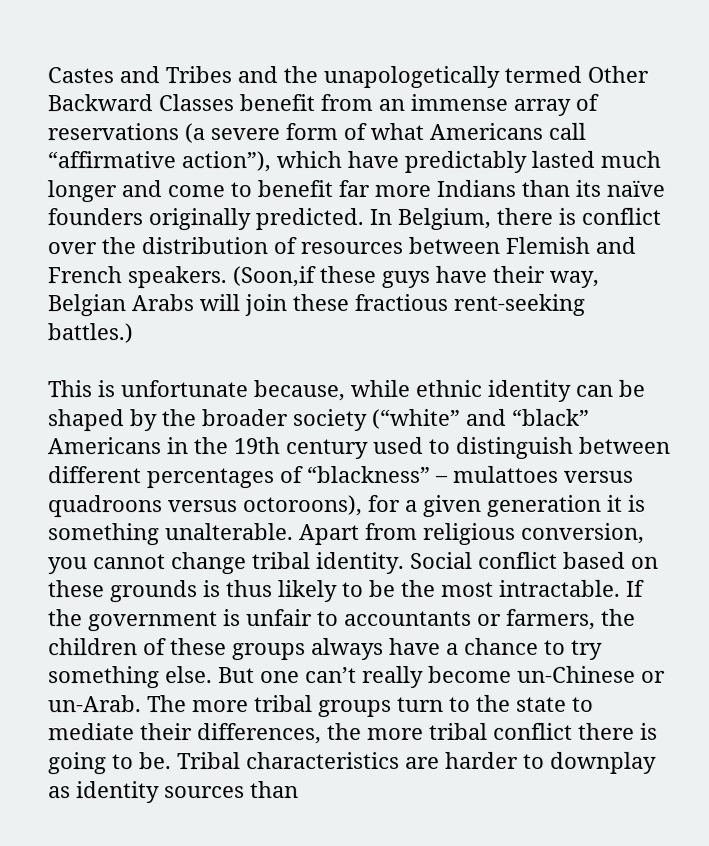Castes and Tribes and the unapologetically termed Other Backward Classes benefit from an immense array of reservations (a severe form of what Americans call “affirmative action”), which have predictably lasted much longer and come to benefit far more Indians than its naïve founders originally predicted. In Belgium, there is conflict over the distribution of resources between Flemish and French speakers. (Soon,if these guys have their way, Belgian Arabs will join these fractious rent-seeking battles.)

This is unfortunate because, while ethnic identity can be shaped by the broader society (“white” and “black” Americans in the 19th century used to distinguish between different percentages of “blackness” – mulattoes versus quadroons versus octoroons), for a given generation it is something unalterable. Apart from religious conversion, you cannot change tribal identity. Social conflict based on these grounds is thus likely to be the most intractable. If the government is unfair to accountants or farmers, the children of these groups always have a chance to try something else. But one can’t really become un-Chinese or un-Arab. The more tribal groups turn to the state to mediate their differences, the more tribal conflict there is going to be. Tribal characteristics are harder to downplay as identity sources than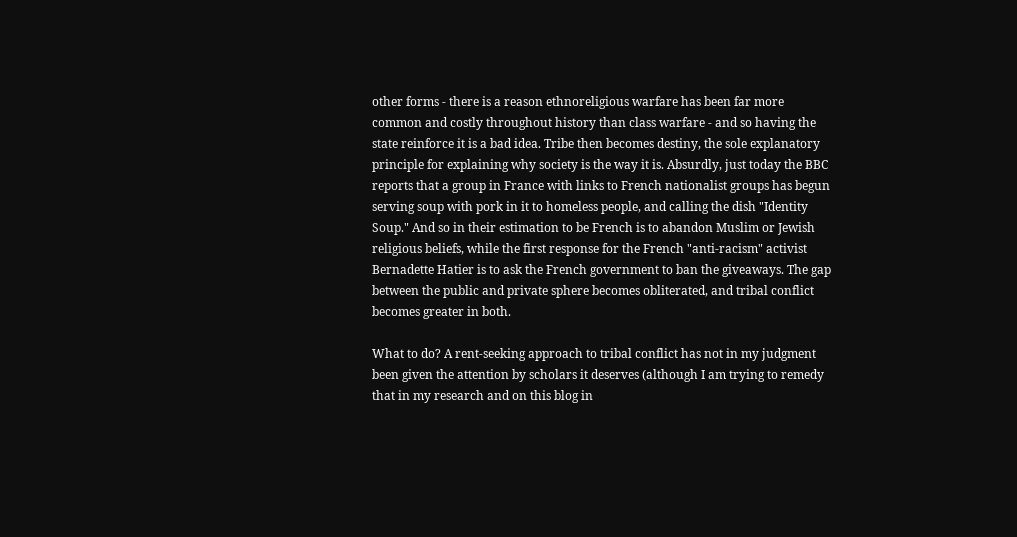other forms - there is a reason ethnoreligious warfare has been far more common and costly throughout history than class warfare - and so having the state reinforce it is a bad idea. Tribe then becomes destiny, the sole explanatory principle for explaining why society is the way it is. Absurdly, just today the BBC reports that a group in France with links to French nationalist groups has begun serving soup with pork in it to homeless people, and calling the dish "Identity Soup." And so in their estimation to be French is to abandon Muslim or Jewish religious beliefs, while the first response for the French "anti-racism" activist Bernadette Hatier is to ask the French government to ban the giveaways. The gap between the public and private sphere becomes obliterated, and tribal conflict becomes greater in both.

What to do? A rent-seeking approach to tribal conflict has not in my judgment been given the attention by scholars it deserves (although I am trying to remedy that in my research and on this blog in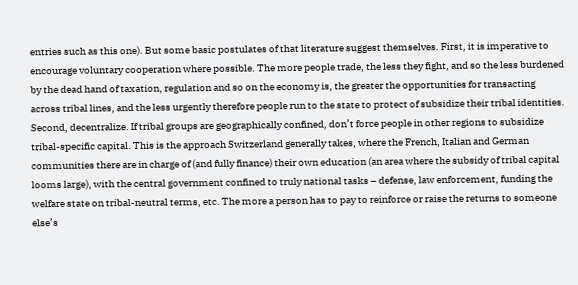entries such as this one). But some basic postulates of that literature suggest themselves. First, it is imperative to encourage voluntary cooperation where possible. The more people trade, the less they fight, and so the less burdened by the dead hand of taxation, regulation and so on the economy is, the greater the opportunities for transacting across tribal lines, and the less urgently therefore people run to the state to protect of subsidize their tribal identities. Second, decentralize. If tribal groups are geographically confined, don’t force people in other regions to subsidize tribal-specific capital. This is the approach Switzerland generally takes, where the French, Italian and German communities there are in charge of (and fully finance) their own education (an area where the subsidy of tribal capital looms large), with the central government confined to truly national tasks – defense, law enforcement, funding the welfare state on tribal-neutral terms, etc. The more a person has to pay to reinforce or raise the returns to someone else’s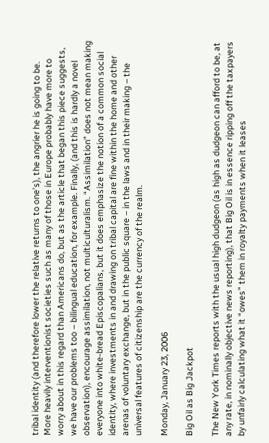tribal identity (and therefore lower the relative returns to one’s), the angrier he is going to be. More heavily interventionist societies such as many of those in Europe probably have more to worry about in this regard than Americans do, but as the article that began this piece suggests, we have our problems too – bilingual education, for example. Finally, (and this is hardly a novel observation), encourage assimilation, not multiculturalism. “Assimilation” does not mean making everyone into white-bread Episcopalians, but it does emphasize the notion of a common social identity, where investments in and drawing on tribal capital are fine within the home and other arenas of voluntary exchange, but in the public square – in the laws and in their making – the universal features of citizenship are the currency of the realm.

Monday, January 23, 2006

Big Oil as Big Jackpot

The New York Times reports with the usual high dudgeon (as high as dudgeon can afford to be, at any rate, in nominally objective news reporting), that Big Oil is in essence ripping off the taxpayers by unfairly calculating what it “owes” them in royalty payments when it leases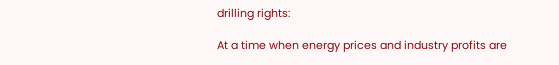drilling rights:

At a time when energy prices and industry profits are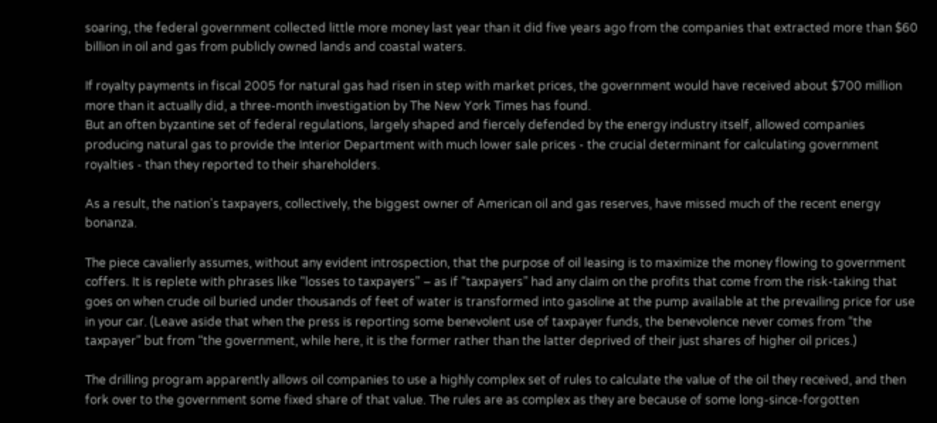soaring, the federal government collected little more money last year than it did five years ago from the companies that extracted more than $60 billion in oil and gas from publicly owned lands and coastal waters.

If royalty payments in fiscal 2005 for natural gas had risen in step with market prices, the government would have received about $700 million more than it actually did, a three-month investigation by The New York Times has found.
But an often byzantine set of federal regulations, largely shaped and fiercely defended by the energy industry itself, allowed companies producing natural gas to provide the Interior Department with much lower sale prices - the crucial determinant for calculating government royalties - than they reported to their shareholders.

As a result, the nation's taxpayers, collectively, the biggest owner of American oil and gas reserves, have missed much of the recent energy bonanza.

The piece cavalierly assumes, without any evident introspection, that the purpose of oil leasing is to maximize the money flowing to government coffers. It is replete with phrases like “losses to taxpayers” – as if “taxpayers” had any claim on the profits that come from the risk-taking that goes on when crude oil buried under thousands of feet of water is transformed into gasoline at the pump available at the prevailing price for use in your car. (Leave aside that when the press is reporting some benevolent use of taxpayer funds, the benevolence never comes from “the taxpayer” but from “the government, while here, it is the former rather than the latter deprived of their just shares of higher oil prices.)

The drilling program apparently allows oil companies to use a highly complex set of rules to calculate the value of the oil they received, and then fork over to the government some fixed share of that value. The rules are as complex as they are because of some long-since-forgotten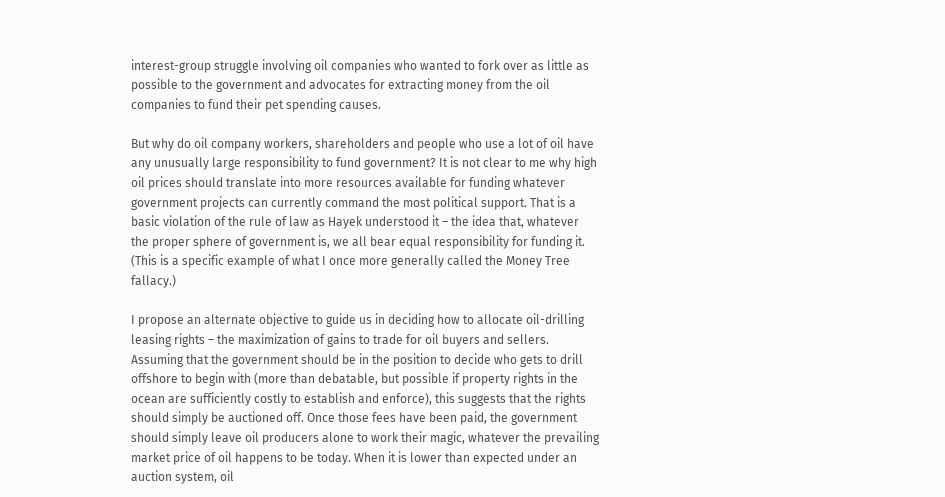interest-group struggle involving oil companies who wanted to fork over as little as possible to the government and advocates for extracting money from the oil companies to fund their pet spending causes.

But why do oil company workers, shareholders and people who use a lot of oil have any unusually large responsibility to fund government? It is not clear to me why high oil prices should translate into more resources available for funding whatever government projects can currently command the most political support. That is a basic violation of the rule of law as Hayek understood it – the idea that, whatever the proper sphere of government is, we all bear equal responsibility for funding it. (This is a specific example of what I once more generally called the Money Tree fallacy.)

I propose an alternate objective to guide us in deciding how to allocate oil-drilling leasing rights – the maximization of gains to trade for oil buyers and sellers. Assuming that the government should be in the position to decide who gets to drill offshore to begin with (more than debatable, but possible if property rights in the ocean are sufficiently costly to establish and enforce), this suggests that the rights should simply be auctioned off. Once those fees have been paid, the government should simply leave oil producers alone to work their magic, whatever the prevailing market price of oil happens to be today. When it is lower than expected under an auction system, oil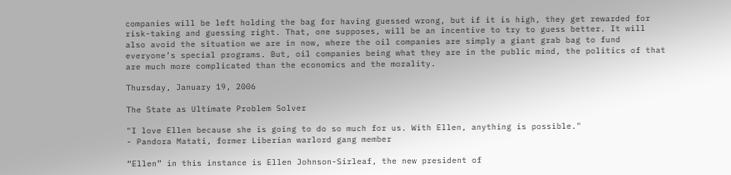companies will be left holding the bag for having guessed wrong, but if it is high, they get rewarded for risk-taking and guessing right. That, one supposes, will be an incentive to try to guess better. It will also avoid the situation we are in now, where the oil companies are simply a giant grab bag to fund everyone’s special programs. But, oil companies being what they are in the public mind, the politics of that are much more complicated than the economics and the morality.

Thursday, January 19, 2006

The State as Ultimate Problem Solver

"I love Ellen because she is going to do so much for us. With Ellen, anything is possible."
- Pandora Matati, former Liberian warlord gang member

“Ellen” in this instance is Ellen Johnson-Sirleaf, the new president of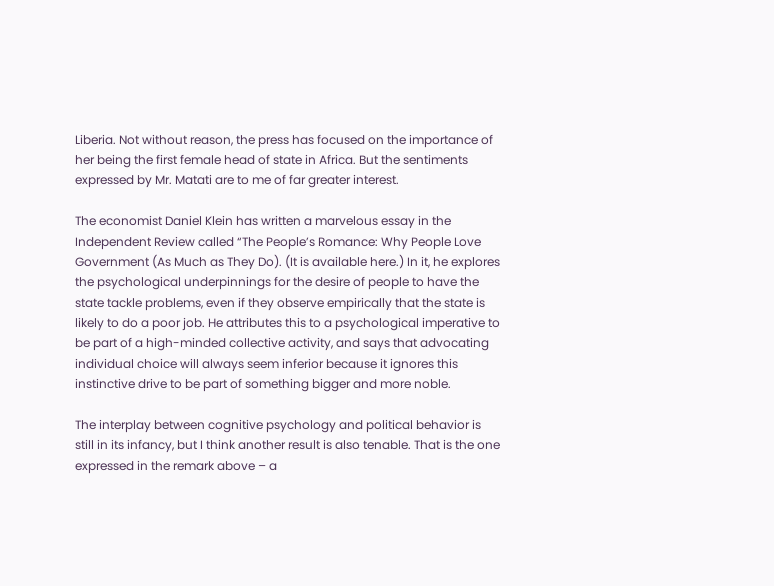Liberia. Not without reason, the press has focused on the importance of her being the first female head of state in Africa. But the sentiments expressed by Mr. Matati are to me of far greater interest.

The economist Daniel Klein has written a marvelous essay in the Independent Review called “The People’s Romance: Why People Love Government (As Much as They Do). (It is available here.) In it, he explores the psychological underpinnings for the desire of people to have the state tackle problems, even if they observe empirically that the state is likely to do a poor job. He attributes this to a psychological imperative to be part of a high-minded collective activity, and says that advocating individual choice will always seem inferior because it ignores this instinctive drive to be part of something bigger and more noble.

The interplay between cognitive psychology and political behavior is still in its infancy, but I think another result is also tenable. That is the one expressed in the remark above – a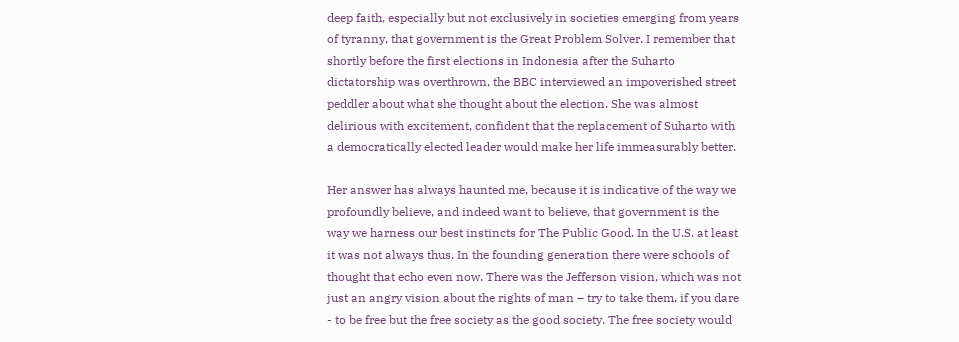deep faith, especially but not exclusively in societies emerging from years of tyranny, that government is the Great Problem Solver. I remember that shortly before the first elections in Indonesia after the Suharto dictatorship was overthrown, the BBC interviewed an impoverished street peddler about what she thought about the election. She was almost delirious with excitement, confident that the replacement of Suharto with a democratically elected leader would make her life immeasurably better.

Her answer has always haunted me, because it is indicative of the way we profoundly believe, and indeed want to believe, that government is the way we harness our best instincts for The Public Good. In the U.S. at least it was not always thus. In the founding generation there were schools of thought that echo even now. There was the Jefferson vision, which was not just an angry vision about the rights of man – try to take them, if you dare - to be free but the free society as the good society. The free society would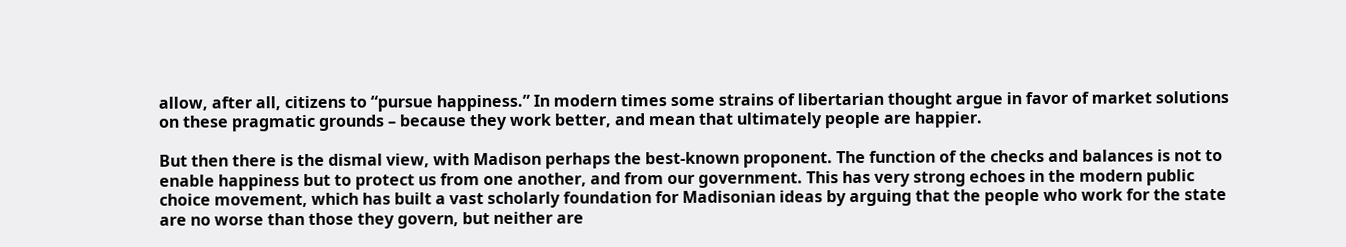allow, after all, citizens to “pursue happiness.” In modern times some strains of libertarian thought argue in favor of market solutions on these pragmatic grounds – because they work better, and mean that ultimately people are happier.

But then there is the dismal view, with Madison perhaps the best-known proponent. The function of the checks and balances is not to enable happiness but to protect us from one another, and from our government. This has very strong echoes in the modern public choice movement, which has built a vast scholarly foundation for Madisonian ideas by arguing that the people who work for the state are no worse than those they govern, but neither are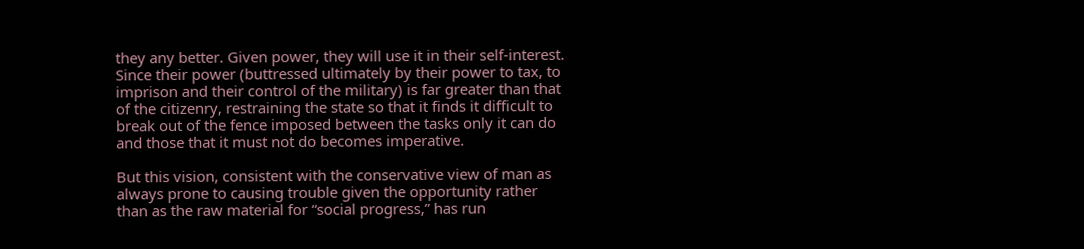they any better. Given power, they will use it in their self-interest. Since their power (buttressed ultimately by their power to tax, to imprison and their control of the military) is far greater than that of the citizenry, restraining the state so that it finds it difficult to break out of the fence imposed between the tasks only it can do and those that it must not do becomes imperative.

But this vision, consistent with the conservative view of man as always prone to causing trouble given the opportunity rather than as the raw material for “social progress,” has run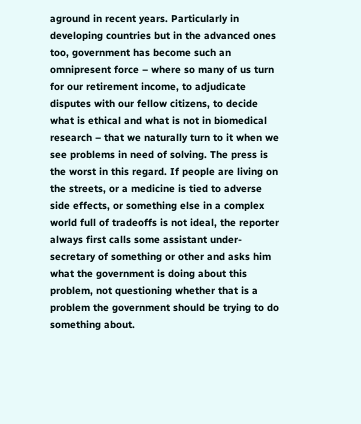aground in recent years. Particularly in developing countries but in the advanced ones too, government has become such an omnipresent force – where so many of us turn for our retirement income, to adjudicate disputes with our fellow citizens, to decide what is ethical and what is not in biomedical research – that we naturally turn to it when we see problems in need of solving. The press is the worst in this regard. If people are living on the streets, or a medicine is tied to adverse side effects, or something else in a complex world full of tradeoffs is not ideal, the reporter always first calls some assistant under-secretary of something or other and asks him what the government is doing about this problem, not questioning whether that is a problem the government should be trying to do something about.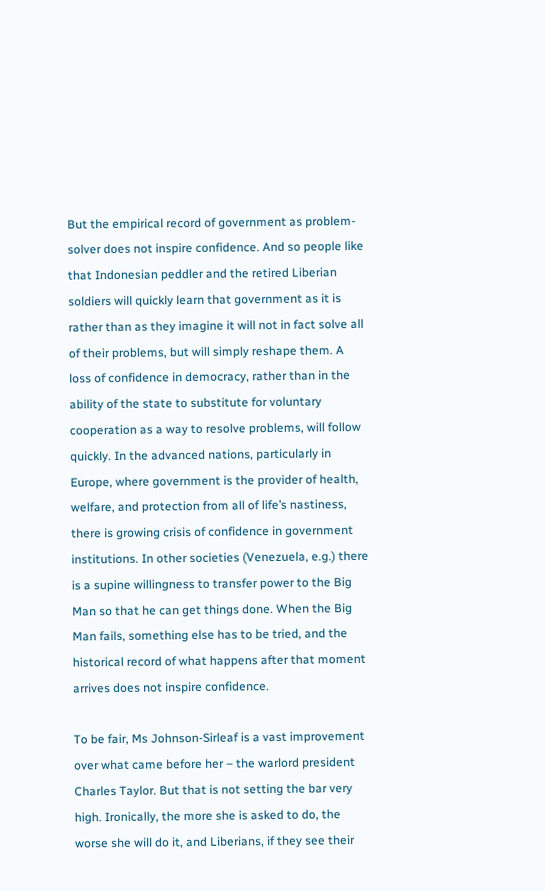But the empirical record of government as problem-solver does not inspire confidence. And so people like that Indonesian peddler and the retired Liberian soldiers will quickly learn that government as it is rather than as they imagine it will not in fact solve all of their problems, but will simply reshape them. A loss of confidence in democracy, rather than in the ability of the state to substitute for voluntary cooperation as a way to resolve problems, will follow quickly. In the advanced nations, particularly in Europe, where government is the provider of health, welfare, and protection from all of life’s nastiness, there is growing crisis of confidence in government institutions. In other societies (Venezuela, e.g.) there is a supine willingness to transfer power to the Big Man so that he can get things done. When the Big Man fails, something else has to be tried, and the historical record of what happens after that moment arrives does not inspire confidence.

To be fair, Ms Johnson-Sirleaf is a vast improvement over what came before her – the warlord president Charles Taylor. But that is not setting the bar very high. Ironically, the more she is asked to do, the worse she will do it, and Liberians, if they see their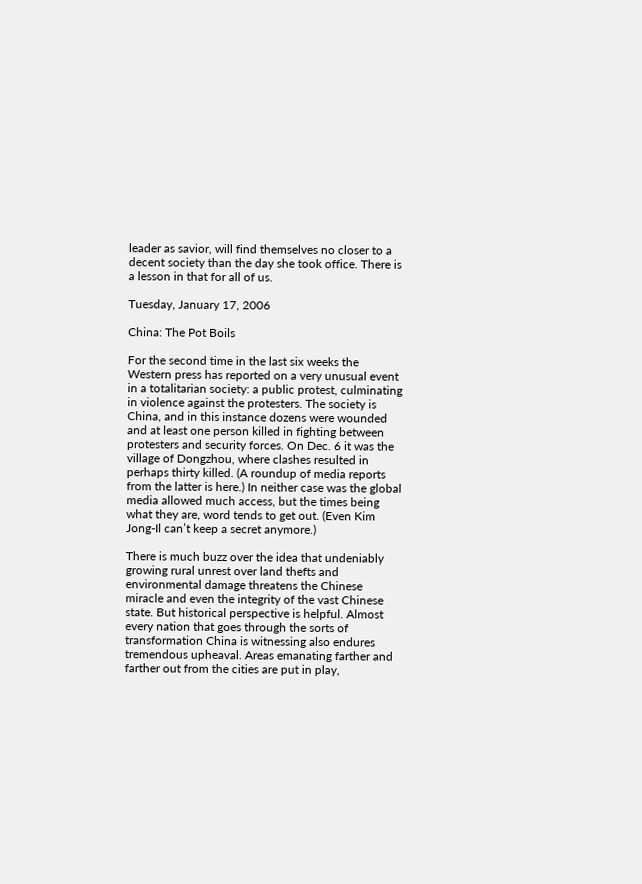leader as savior, will find themselves no closer to a decent society than the day she took office. There is a lesson in that for all of us.

Tuesday, January 17, 2006

China: The Pot Boils

For the second time in the last six weeks the Western press has reported on a very unusual event in a totalitarian society: a public protest, culminating in violence against the protesters. The society is China, and in this instance dozens were wounded and at least one person killed in fighting between protesters and security forces. On Dec. 6 it was the village of Dongzhou, where clashes resulted in perhaps thirty killed. (A roundup of media reports from the latter is here.) In neither case was the global media allowed much access, but the times being what they are, word tends to get out. (Even Kim Jong-Il can’t keep a secret anymore.)

There is much buzz over the idea that undeniably growing rural unrest over land thefts and environmental damage threatens the Chinese miracle and even the integrity of the vast Chinese state. But historical perspective is helpful. Almost every nation that goes through the sorts of transformation China is witnessing also endures tremendous upheaval. Areas emanating farther and farther out from the cities are put in play,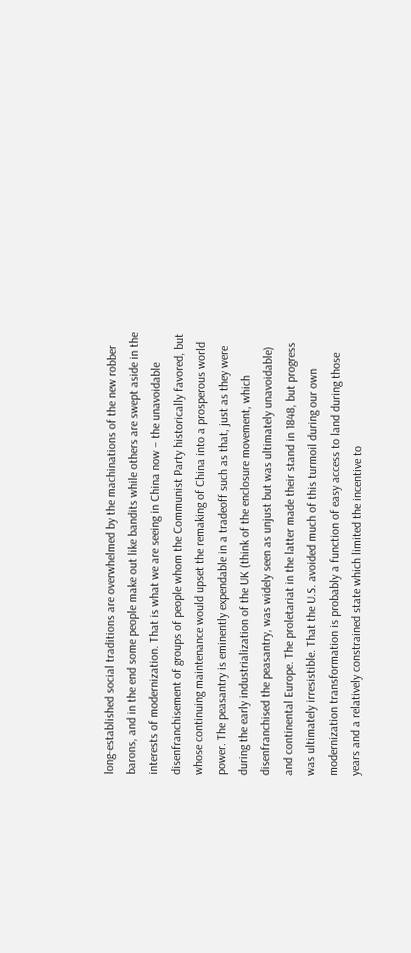long-established social traditions are overwhelmed by the machinations of the new robber barons, and in the end some people make out like bandits while others are swept aside in the interests of modernization. That is what we are seeing in China now – the unavoidable disenfranchisement of groups of people whom the Communist Party historically favored, but whose continuing maintenance would upset the remaking of China into a prosperous world power. The peasantry is eminently expendable in a tradeoff such as that, just as they were during the early industrialization of the UK (think of the enclosure movement, which disenfranchised the peasantry, was widely seen as unjust but was ultimately unavoidable) and continental Europe. The proletariat in the latter made their stand in 1848, but progress was ultimately irresistible. That the U.S. avoided much of this turmoil during our own modernization transformation is probably a function of easy access to land during those years and a relatively constrained state which limited the incentive to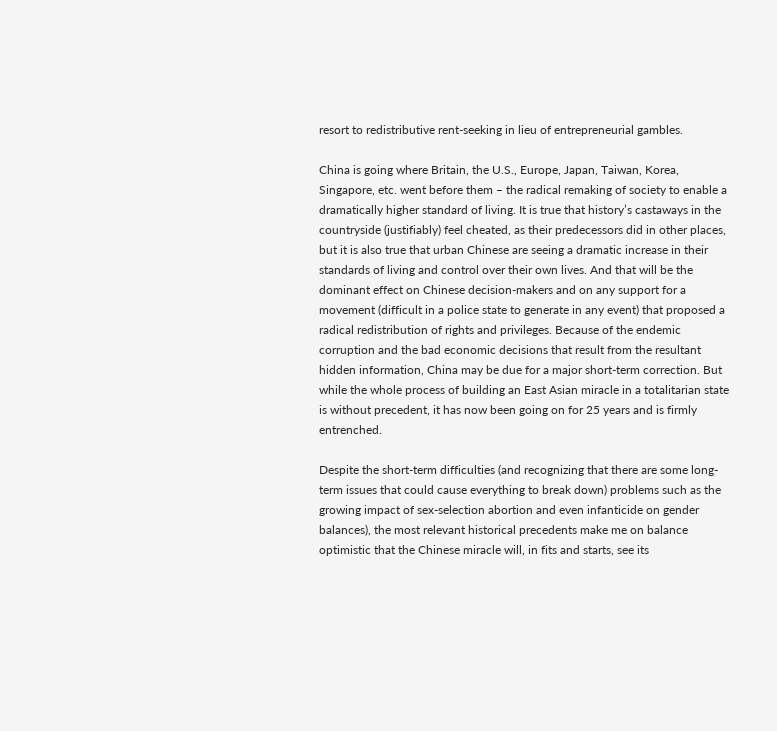resort to redistributive rent-seeking in lieu of entrepreneurial gambles.

China is going where Britain, the U.S., Europe, Japan, Taiwan, Korea, Singapore, etc. went before them – the radical remaking of society to enable a dramatically higher standard of living. It is true that history’s castaways in the countryside (justifiably) feel cheated, as their predecessors did in other places, but it is also true that urban Chinese are seeing a dramatic increase in their standards of living and control over their own lives. And that will be the dominant effect on Chinese decision-makers and on any support for a movement (difficult in a police state to generate in any event) that proposed a radical redistribution of rights and privileges. Because of the endemic corruption and the bad economic decisions that result from the resultant hidden information, China may be due for a major short-term correction. But while the whole process of building an East Asian miracle in a totalitarian state is without precedent, it has now been going on for 25 years and is firmly entrenched.

Despite the short-term difficulties (and recognizing that there are some long-term issues that could cause everything to break down) problems such as the growing impact of sex-selection abortion and even infanticide on gender balances), the most relevant historical precedents make me on balance optimistic that the Chinese miracle will, in fits and starts, see its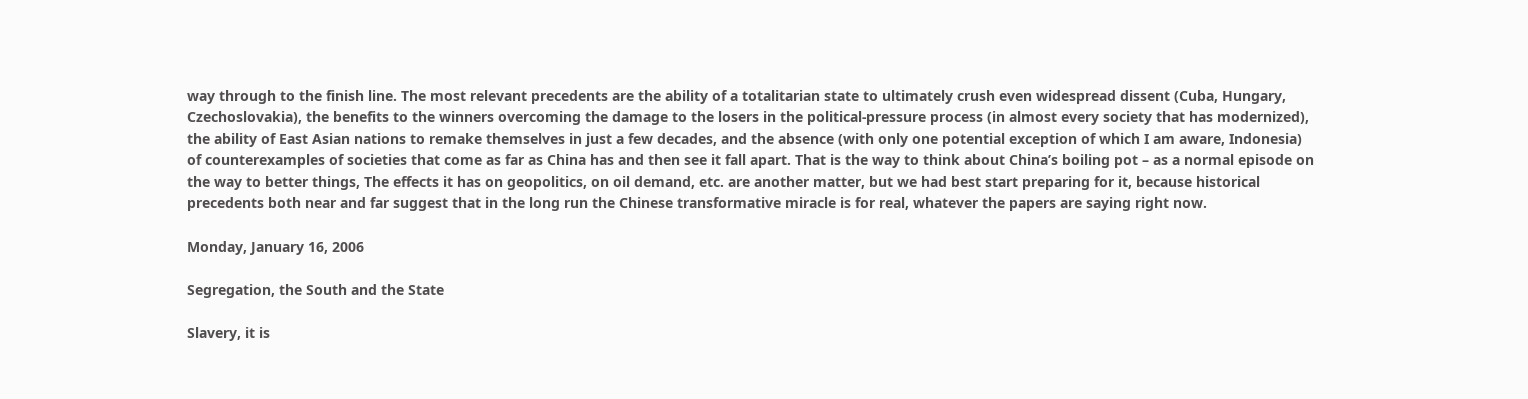way through to the finish line. The most relevant precedents are the ability of a totalitarian state to ultimately crush even widespread dissent (Cuba, Hungary, Czechoslovakia), the benefits to the winners overcoming the damage to the losers in the political-pressure process (in almost every society that has modernized), the ability of East Asian nations to remake themselves in just a few decades, and the absence (with only one potential exception of which I am aware, Indonesia) of counterexamples of societies that come as far as China has and then see it fall apart. That is the way to think about China’s boiling pot – as a normal episode on the way to better things, The effects it has on geopolitics, on oil demand, etc. are another matter, but we had best start preparing for it, because historical precedents both near and far suggest that in the long run the Chinese transformative miracle is for real, whatever the papers are saying right now.

Monday, January 16, 2006

Segregation, the South and the State

Slavery, it is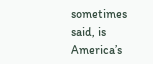sometimes said, is America’s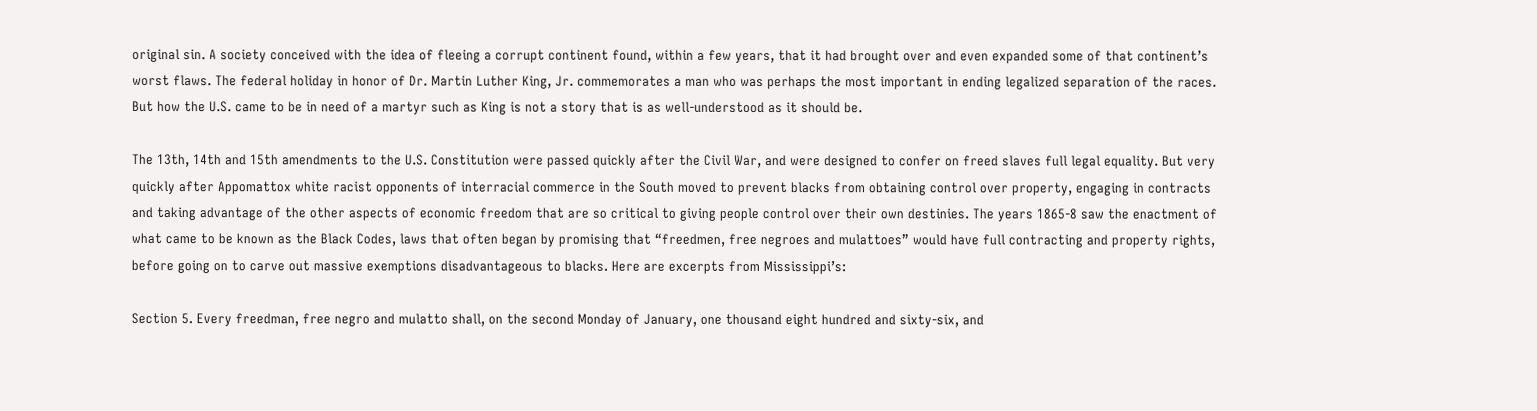original sin. A society conceived with the idea of fleeing a corrupt continent found, within a few years, that it had brought over and even expanded some of that continent’s worst flaws. The federal holiday in honor of Dr. Martin Luther King, Jr. commemorates a man who was perhaps the most important in ending legalized separation of the races. But how the U.S. came to be in need of a martyr such as King is not a story that is as well-understood as it should be.

The 13th, 14th and 15th amendments to the U.S. Constitution were passed quickly after the Civil War, and were designed to confer on freed slaves full legal equality. But very quickly after Appomattox white racist opponents of interracial commerce in the South moved to prevent blacks from obtaining control over property, engaging in contracts and taking advantage of the other aspects of economic freedom that are so critical to giving people control over their own destinies. The years 1865-8 saw the enactment of what came to be known as the Black Codes, laws that often began by promising that “freedmen, free negroes and mulattoes” would have full contracting and property rights, before going on to carve out massive exemptions disadvantageous to blacks. Here are excerpts from Mississippi’s:

Section 5. Every freedman, free negro and mulatto shall, on the second Monday of January, one thousand eight hundred and sixty-six, and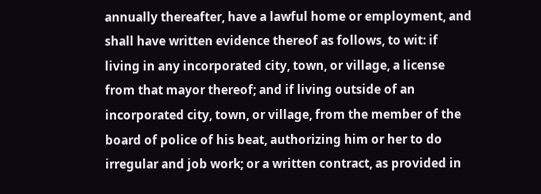annually thereafter, have a lawful home or employment, and shall have written evidence thereof as follows, to wit: if living in any incorporated city, town, or village, a license from that mayor thereof; and if living outside of an incorporated city, town, or village, from the member of the board of police of his beat, authorizing him or her to do irregular and job work; or a written contract, as provided in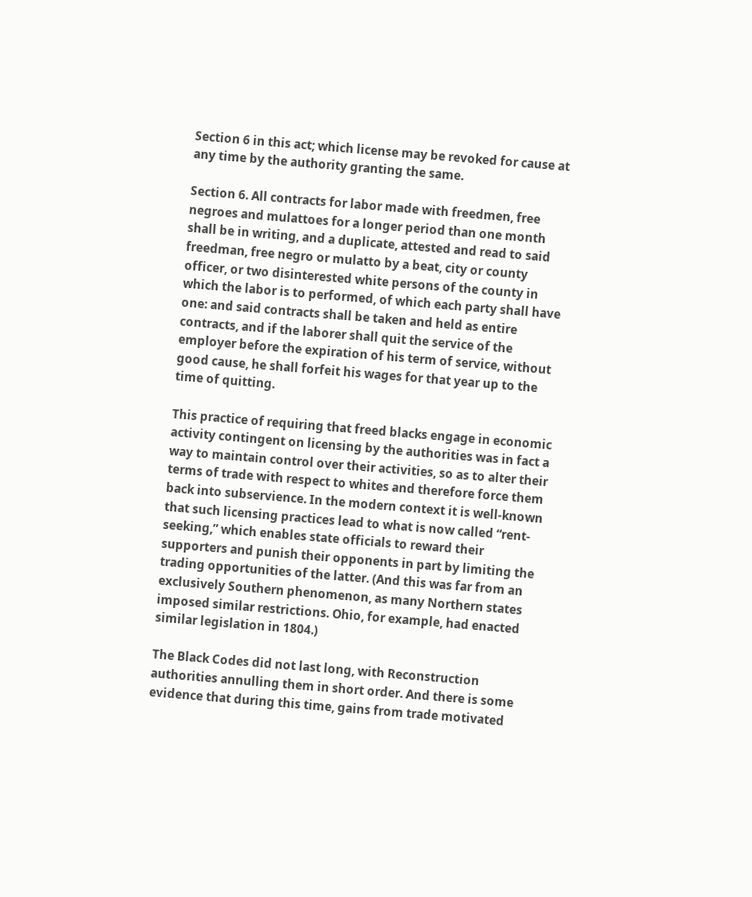Section 6 in this act; which license may be revoked for cause at any time by the authority granting the same.

Section 6. All contracts for labor made with freedmen, free negroes and mulattoes for a longer period than one month shall be in writing, and a duplicate, attested and read to said freedman, free negro or mulatto by a beat, city or county officer, or two disinterested white persons of the county in which the labor is to performed, of which each party shall have one: and said contracts shall be taken and held as entire contracts, and if the laborer shall quit the service of the employer before the expiration of his term of service, without good cause, he shall forfeit his wages for that year up to the time of quitting.

This practice of requiring that freed blacks engage in economic activity contingent on licensing by the authorities was in fact a way to maintain control over their activities, so as to alter their terms of trade with respect to whites and therefore force them back into subservience. In the modern context it is well-known that such licensing practices lead to what is now called “rent-seeking,” which enables state officials to reward their supporters and punish their opponents in part by limiting the trading opportunities of the latter. (And this was far from an exclusively Southern phenomenon, as many Northern states imposed similar restrictions. Ohio, for example, had enacted similar legislation in 1804.)

The Black Codes did not last long, with Reconstruction authorities annulling them in short order. And there is some evidence that during this time, gains from trade motivated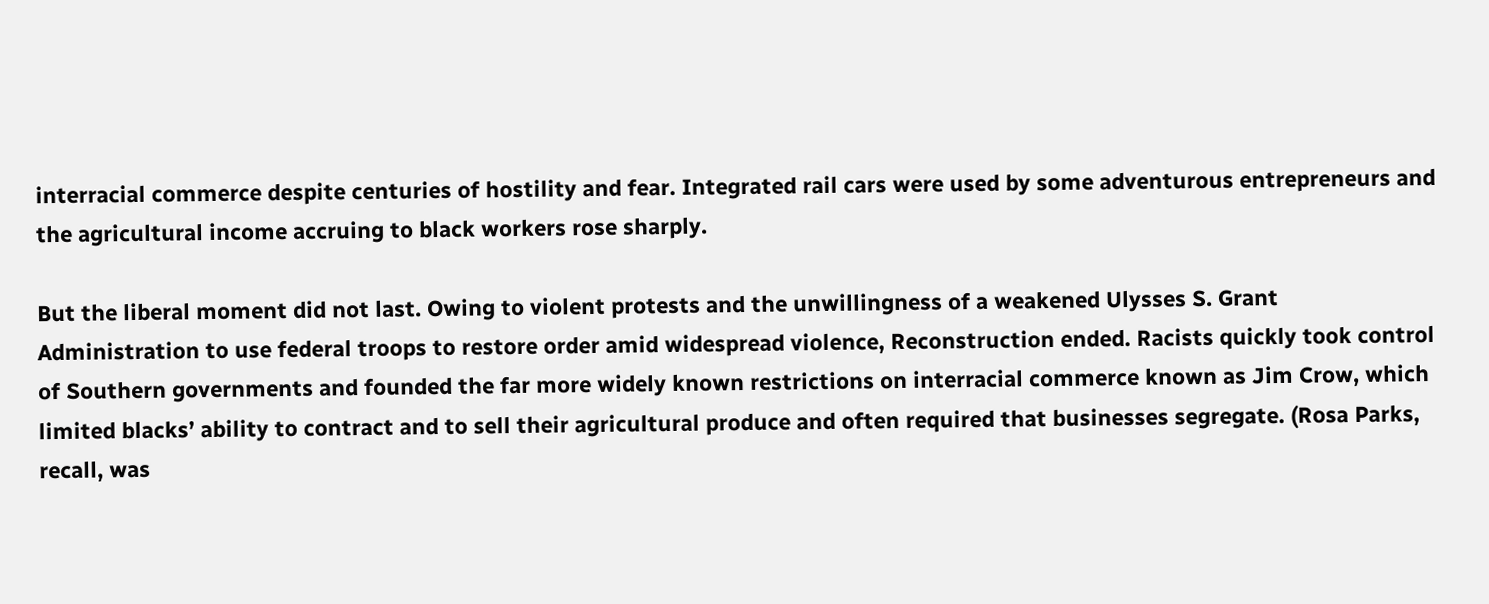interracial commerce despite centuries of hostility and fear. Integrated rail cars were used by some adventurous entrepreneurs and the agricultural income accruing to black workers rose sharply.

But the liberal moment did not last. Owing to violent protests and the unwillingness of a weakened Ulysses S. Grant Administration to use federal troops to restore order amid widespread violence, Reconstruction ended. Racists quickly took control of Southern governments and founded the far more widely known restrictions on interracial commerce known as Jim Crow, which limited blacks’ ability to contract and to sell their agricultural produce and often required that businesses segregate. (Rosa Parks, recall, was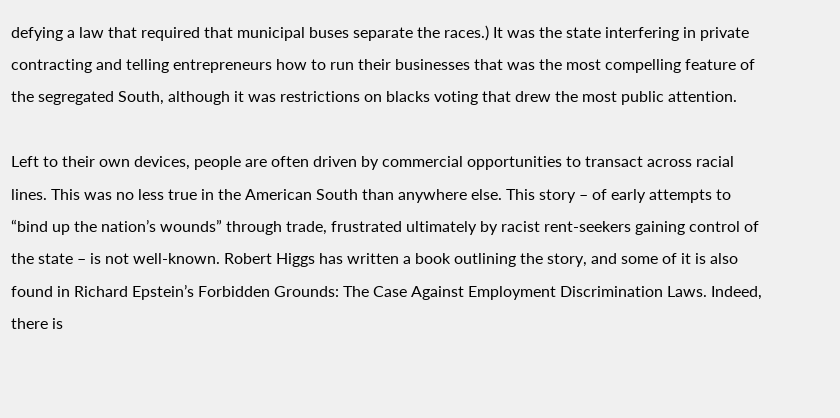defying a law that required that municipal buses separate the races.) It was the state interfering in private contracting and telling entrepreneurs how to run their businesses that was the most compelling feature of the segregated South, although it was restrictions on blacks voting that drew the most public attention.

Left to their own devices, people are often driven by commercial opportunities to transact across racial lines. This was no less true in the American South than anywhere else. This story – of early attempts to “bind up the nation’s wounds” through trade, frustrated ultimately by racist rent-seekers gaining control of the state – is not well-known. Robert Higgs has written a book outlining the story, and some of it is also found in Richard Epstein’s Forbidden Grounds: The Case Against Employment Discrimination Laws. Indeed, there is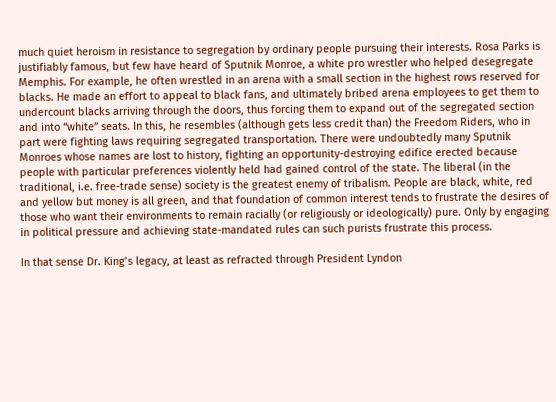much quiet heroism in resistance to segregation by ordinary people pursuing their interests. Rosa Parks is justifiably famous, but few have heard of Sputnik Monroe, a white pro wrestler who helped desegregate Memphis. For example, he often wrestled in an arena with a small section in the highest rows reserved for blacks. He made an effort to appeal to black fans, and ultimately bribed arena employees to get them to undercount blacks arriving through the doors, thus forcing them to expand out of the segregated section and into “white” seats. In this, he resembles (although gets less credit than) the Freedom Riders, who in part were fighting laws requiring segregated transportation. There were undoubtedly many Sputnik Monroes whose names are lost to history, fighting an opportunity-destroying edifice erected because people with particular preferences violently held had gained control of the state. The liberal (in the traditional, i.e. free-trade sense) society is the greatest enemy of tribalism. People are black, white, red and yellow but money is all green, and that foundation of common interest tends to frustrate the desires of those who want their environments to remain racially (or religiously or ideologically) pure. Only by engaging in political pressure and achieving state-mandated rules can such purists frustrate this process.

In that sense Dr. King’s legacy, at least as refracted through President Lyndon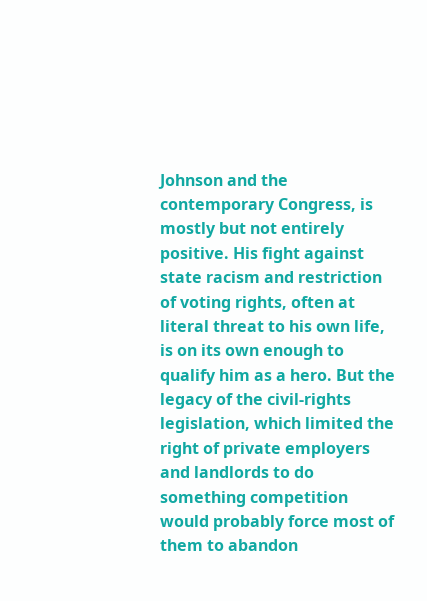Johnson and the contemporary Congress, is mostly but not entirely positive. His fight against state racism and restriction of voting rights, often at literal threat to his own life, is on its own enough to qualify him as a hero. But the legacy of the civil-rights legislation, which limited the right of private employers and landlords to do something competition would probably force most of them to abandon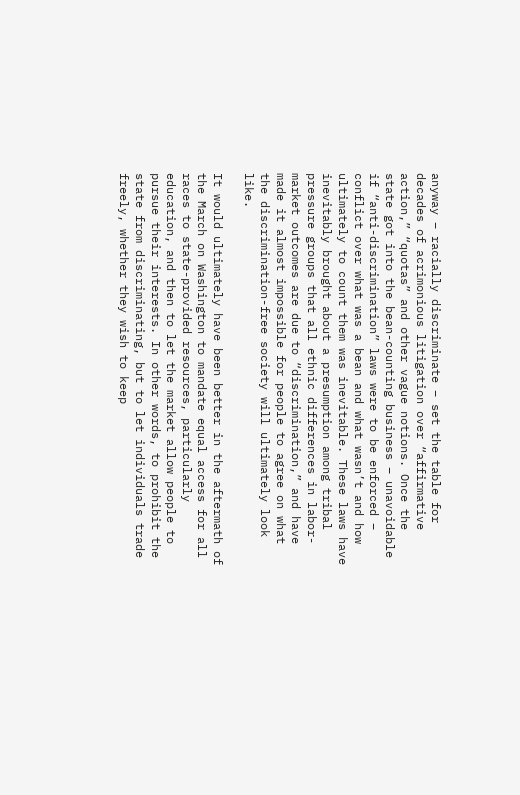anyway – racially discriminate – set the table for decades of acrimonious litigation over “affirmative action,” “quotas” and other vague notions. Once the state got into the bean-counting business – unavoidable if “anti-discrimination” laws were to be enforced – conflict over what was a bean and what wasn’t and how ultimately to count them was inevitable. These laws have inevitably brought about a presumption among tribal pressure groups that all ethnic differences in labor-market outcomes are due to “discrimination,” and have made it almost impossible for people to agree on what the discrimination-free society will ultimately look like.

It would ultimately have been better in the aftermath of the March on Washington to mandate equal access for all races to state-provided resources, particularly education, and then to let the market allow people to pursue their interests. In other words, to prohibit the state from discriminating, but to let individuals trade freely, whether they wish to keep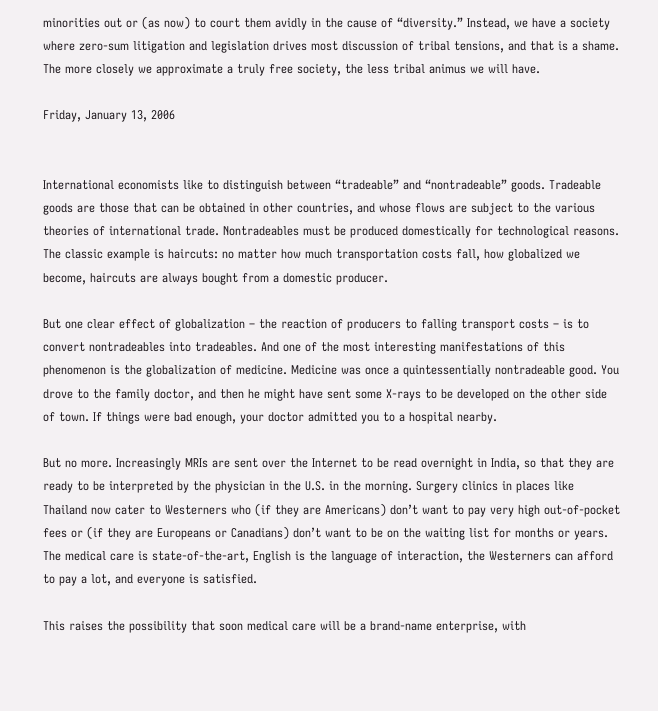minorities out or (as now) to court them avidly in the cause of “diversity.” Instead, we have a society where zero-sum litigation and legislation drives most discussion of tribal tensions, and that is a shame. The more closely we approximate a truly free society, the less tribal animus we will have.

Friday, January 13, 2006


International economists like to distinguish between “tradeable” and “nontradeable” goods. Tradeable goods are those that can be obtained in other countries, and whose flows are subject to the various theories of international trade. Nontradeables must be produced domestically for technological reasons. The classic example is haircuts: no matter how much transportation costs fall, how globalized we become, haircuts are always bought from a domestic producer.

But one clear effect of globalization – the reaction of producers to falling transport costs – is to convert nontradeables into tradeables. And one of the most interesting manifestations of this phenomenon is the globalization of medicine. Medicine was once a quintessentially nontradeable good. You drove to the family doctor, and then he might have sent some X-rays to be developed on the other side of town. If things were bad enough, your doctor admitted you to a hospital nearby.

But no more. Increasingly MRIs are sent over the Internet to be read overnight in India, so that they are ready to be interpreted by the physician in the U.S. in the morning. Surgery clinics in places like Thailand now cater to Westerners who (if they are Americans) don’t want to pay very high out-of-pocket fees or (if they are Europeans or Canadians) don’t want to be on the waiting list for months or years. The medical care is state-of-the-art, English is the language of interaction, the Westerners can afford to pay a lot, and everyone is satisfied.

This raises the possibility that soon medical care will be a brand-name enterprise, with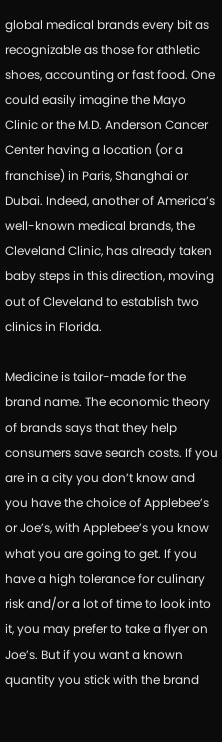global medical brands every bit as recognizable as those for athletic shoes, accounting or fast food. One could easily imagine the Mayo Clinic or the M.D. Anderson Cancer Center having a location (or a franchise) in Paris, Shanghai or Dubai. Indeed, another of America’s well-known medical brands, the Cleveland Clinic, has already taken baby steps in this direction, moving out of Cleveland to establish two clinics in Florida.

Medicine is tailor-made for the brand name. The economic theory of brands says that they help consumers save search costs. If you are in a city you don’t know and you have the choice of Applebee’s or Joe’s, with Applebee’s you know what you are going to get. If you have a high tolerance for culinary risk and/or a lot of time to look into it, you may prefer to take a flyer on Joe’s. But if you want a known quantity you stick with the brand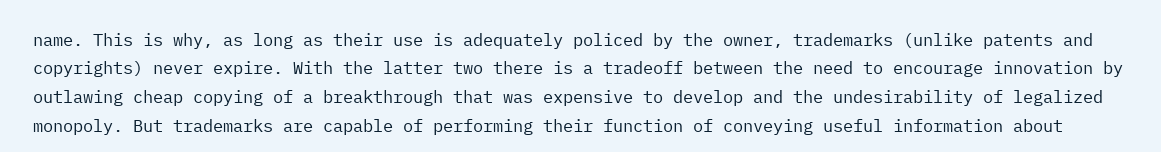name. This is why, as long as their use is adequately policed by the owner, trademarks (unlike patents and copyrights) never expire. With the latter two there is a tradeoff between the need to encourage innovation by outlawing cheap copying of a breakthrough that was expensive to develop and the undesirability of legalized monopoly. But trademarks are capable of performing their function of conveying useful information about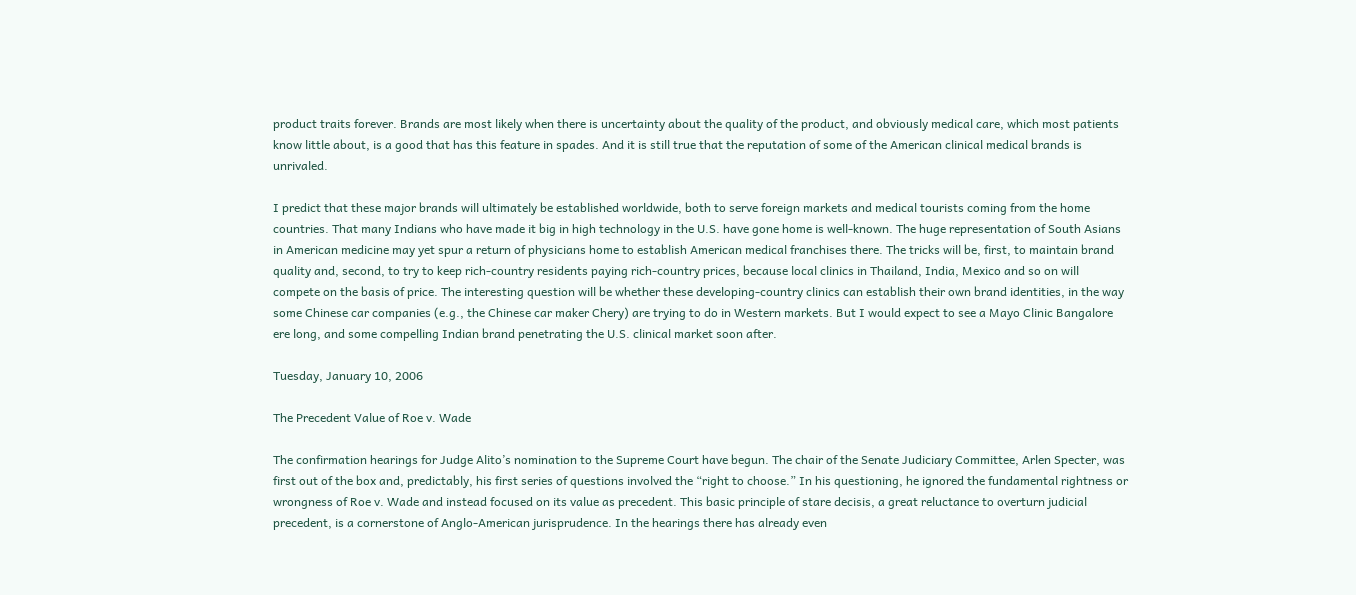product traits forever. Brands are most likely when there is uncertainty about the quality of the product, and obviously medical care, which most patients know little about, is a good that has this feature in spades. And it is still true that the reputation of some of the American clinical medical brands is unrivaled.

I predict that these major brands will ultimately be established worldwide, both to serve foreign markets and medical tourists coming from the home countries. That many Indians who have made it big in high technology in the U.S. have gone home is well-known. The huge representation of South Asians in American medicine may yet spur a return of physicians home to establish American medical franchises there. The tricks will be, first, to maintain brand quality and, second, to try to keep rich-country residents paying rich-country prices, because local clinics in Thailand, India, Mexico and so on will compete on the basis of price. The interesting question will be whether these developing-country clinics can establish their own brand identities, in the way some Chinese car companies (e.g., the Chinese car maker Chery) are trying to do in Western markets. But I would expect to see a Mayo Clinic Bangalore ere long, and some compelling Indian brand penetrating the U.S. clinical market soon after.

Tuesday, January 10, 2006

The Precedent Value of Roe v. Wade

The confirmation hearings for Judge Alito’s nomination to the Supreme Court have begun. The chair of the Senate Judiciary Committee, Arlen Specter, was first out of the box and, predictably, his first series of questions involved the “right to choose.” In his questioning, he ignored the fundamental rightness or wrongness of Roe v. Wade and instead focused on its value as precedent. This basic principle of stare decisis, a great reluctance to overturn judicial precedent, is a cornerstone of Anglo-American jurisprudence. In the hearings there has already even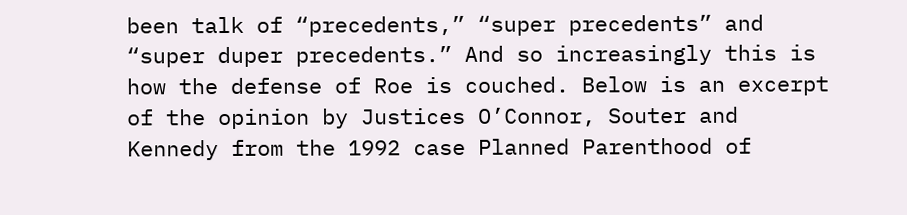been talk of “precedents,” “super precedents” and “super duper precedents.” And so increasingly this is how the defense of Roe is couched. Below is an excerpt of the opinion by Justices O’Connor, Souter and Kennedy from the 1992 case Planned Parenthood of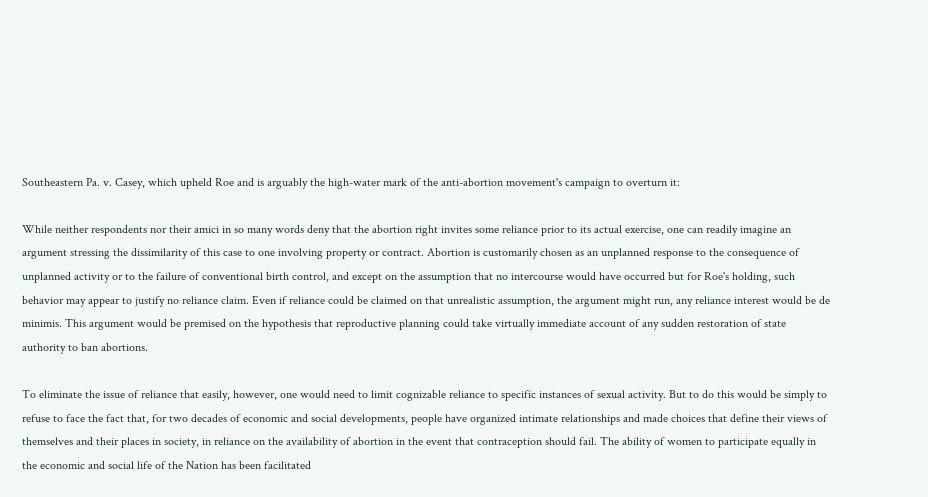Southeastern Pa. v. Casey, which upheld Roe and is arguably the high-water mark of the anti-abortion movement's campaign to overturn it:

While neither respondents nor their amici in so many words deny that the abortion right invites some reliance prior to its actual exercise, one can readily imagine an argument stressing the dissimilarity of this case to one involving property or contract. Abortion is customarily chosen as an unplanned response to the consequence of unplanned activity or to the failure of conventional birth control, and except on the assumption that no intercourse would have occurred but for Roe's holding, such behavior may appear to justify no reliance claim. Even if reliance could be claimed on that unrealistic assumption, the argument might run, any reliance interest would be de minimis. This argument would be premised on the hypothesis that reproductive planning could take virtually immediate account of any sudden restoration of state authority to ban abortions.

To eliminate the issue of reliance that easily, however, one would need to limit cognizable reliance to specific instances of sexual activity. But to do this would be simply to refuse to face the fact that, for two decades of economic and social developments, people have organized intimate relationships and made choices that define their views of themselves and their places in society, in reliance on the availability of abortion in the event that contraception should fail. The ability of women to participate equally in the economic and social life of the Nation has been facilitated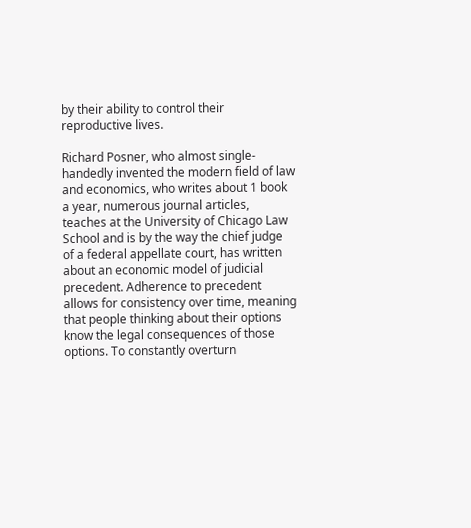by their ability to control their reproductive lives.

Richard Posner, who almost single-handedly invented the modern field of law and economics, who writes about 1 book a year, numerous journal articles, teaches at the University of Chicago Law School and is by the way the chief judge of a federal appellate court, has written about an economic model of judicial precedent. Adherence to precedent allows for consistency over time, meaning that people thinking about their options know the legal consequences of those options. To constantly overturn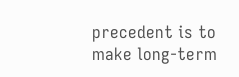precedent is to make long-term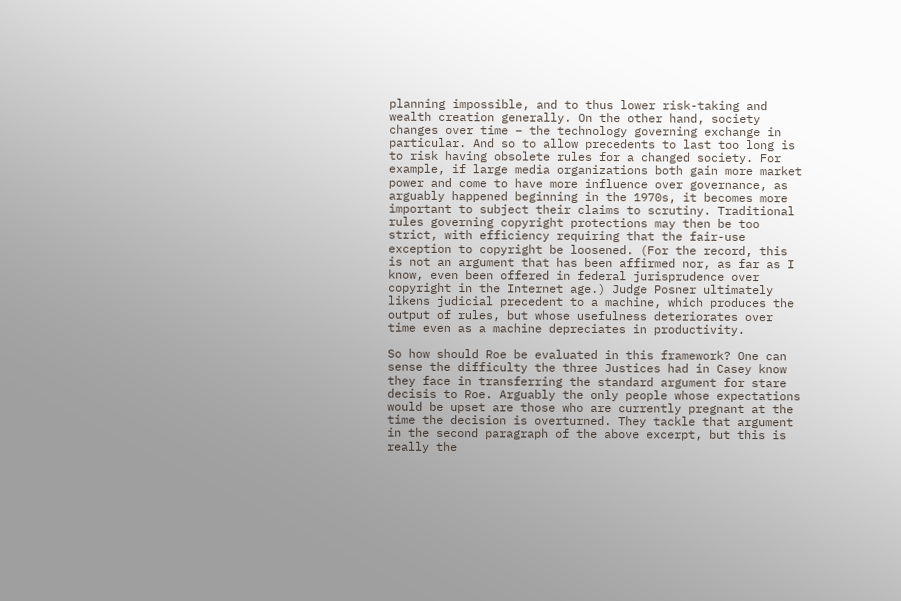planning impossible, and to thus lower risk-taking and wealth creation generally. On the other hand, society changes over time – the technology governing exchange in particular. And so to allow precedents to last too long is to risk having obsolete rules for a changed society. For example, if large media organizations both gain more market power and come to have more influence over governance, as arguably happened beginning in the 1970s, it becomes more important to subject their claims to scrutiny. Traditional rules governing copyright protections may then be too strict, with efficiency requiring that the fair-use exception to copyright be loosened. (For the record, this is not an argument that has been affirmed nor, as far as I know, even been offered in federal jurisprudence over copyright in the Internet age.) Judge Posner ultimately likens judicial precedent to a machine, which produces the output of rules, but whose usefulness deteriorates over time even as a machine depreciates in productivity.

So how should Roe be evaluated in this framework? One can sense the difficulty the three Justices had in Casey know they face in transferring the standard argument for stare decisis to Roe. Arguably the only people whose expectations would be upset are those who are currently pregnant at the time the decision is overturned. They tackle that argument in the second paragraph of the above excerpt, but this is really the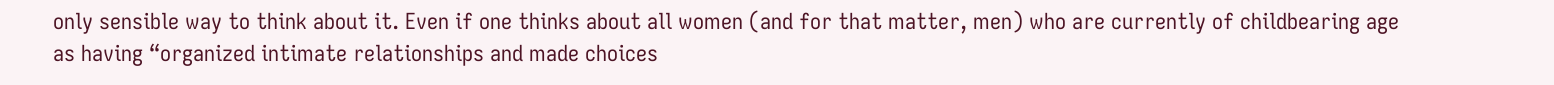only sensible way to think about it. Even if one thinks about all women (and for that matter, men) who are currently of childbearing age as having “organized intimate relationships and made choices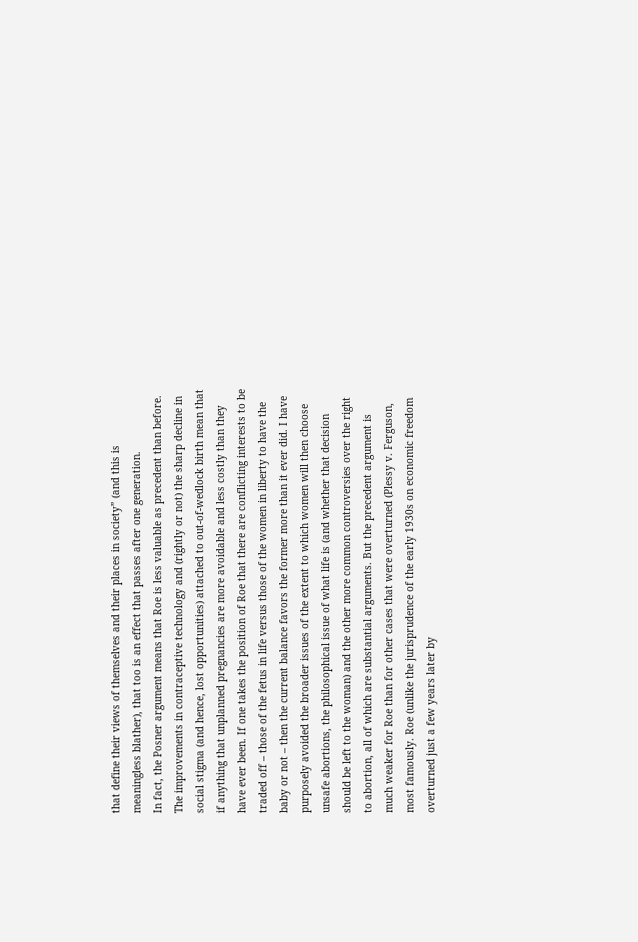that define their views of themselves and their places in society” (and this is meaningless blather), that too is an effect that passes after one generation.
In fact, the Posner argument means that Roe is less valuable as precedent than before. The improvements in contraceptive technology and (rightly or not) the sharp decline in social stigma (and hence, lost opportunities) attached to out-of-wedlock birth mean that if anything that unplanned pregnancies are more avoidable and less costly than they have ever been. If one takes the position of Roe that there are conflicting interests to be traded off – those of the fetus in life versus those of the women in liberty to have the baby or not – then the current balance favors the former more than it ever did. I have purposely avoided the broader issues of the extent to which women will then choose unsafe abortions, the philosophical issue of what life is (and whether that decision should be left to the woman) and the other more common controversies over the right to abortion, all of which are substantial arguments. But the precedent argument is much weaker for Roe than for other cases that were overturned (Plessy v. Ferguson, most famously. Roe (unlike the jurisprudence of the early 1930s on economic freedom overturned just a few years later by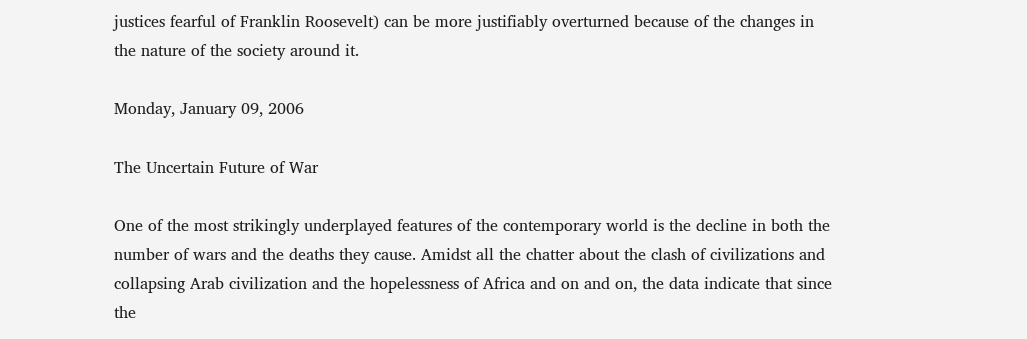justices fearful of Franklin Roosevelt) can be more justifiably overturned because of the changes in the nature of the society around it.

Monday, January 09, 2006

The Uncertain Future of War

One of the most strikingly underplayed features of the contemporary world is the decline in both the number of wars and the deaths they cause. Amidst all the chatter about the clash of civilizations and collapsing Arab civilization and the hopelessness of Africa and on and on, the data indicate that since the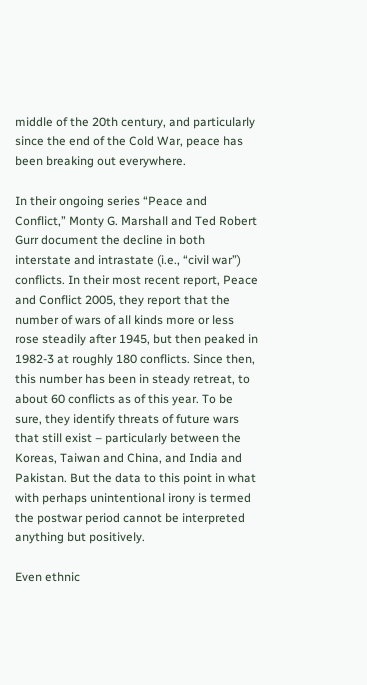middle of the 20th century, and particularly since the end of the Cold War, peace has been breaking out everywhere.

In their ongoing series “Peace and Conflict,” Monty G. Marshall and Ted Robert Gurr document the decline in both interstate and intrastate (i.e., “civil war”) conflicts. In their most recent report, Peace and Conflict 2005, they report that the number of wars of all kinds more or less rose steadily after 1945, but then peaked in 1982-3 at roughly 180 conflicts. Since then, this number has been in steady retreat, to about 60 conflicts as of this year. To be sure, they identify threats of future wars that still exist – particularly between the Koreas, Taiwan and China, and India and Pakistan. But the data to this point in what with perhaps unintentional irony is termed the postwar period cannot be interpreted anything but positively.

Even ethnic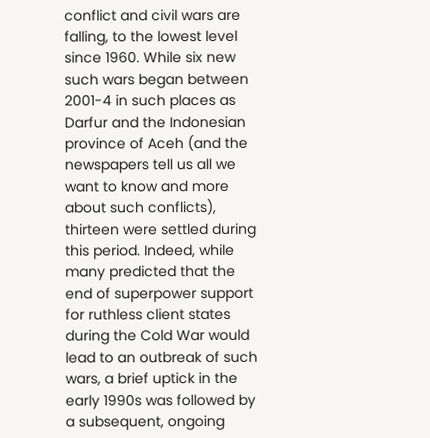conflict and civil wars are falling, to the lowest level since 1960. While six new such wars began between 2001-4 in such places as Darfur and the Indonesian province of Aceh (and the newspapers tell us all we want to know and more about such conflicts), thirteen were settled during this period. Indeed, while many predicted that the end of superpower support for ruthless client states during the Cold War would lead to an outbreak of such wars, a brief uptick in the early 1990s was followed by a subsequent, ongoing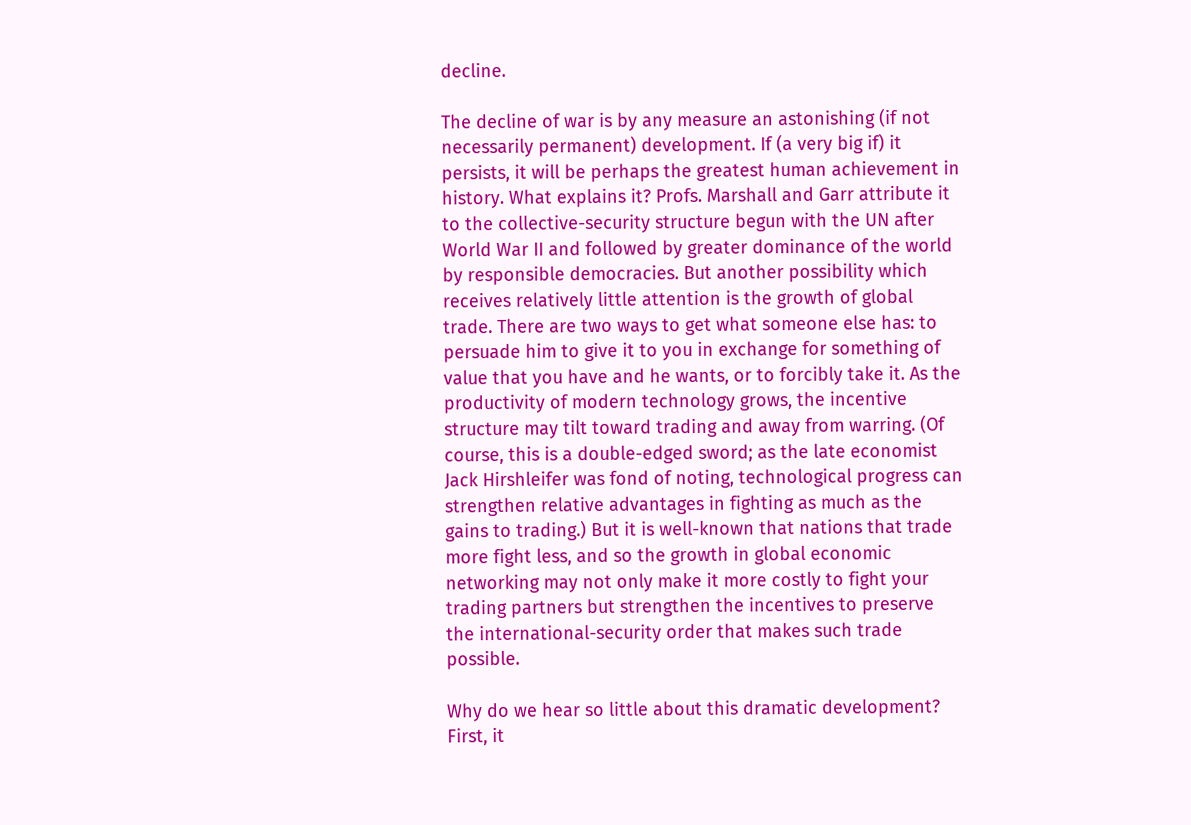decline.

The decline of war is by any measure an astonishing (if not necessarily permanent) development. If (a very big if) it persists, it will be perhaps the greatest human achievement in history. What explains it? Profs. Marshall and Garr attribute it to the collective-security structure begun with the UN after World War II and followed by greater dominance of the world by responsible democracies. But another possibility which receives relatively little attention is the growth of global trade. There are two ways to get what someone else has: to persuade him to give it to you in exchange for something of value that you have and he wants, or to forcibly take it. As the productivity of modern technology grows, the incentive structure may tilt toward trading and away from warring. (Of course, this is a double-edged sword; as the late economist Jack Hirshleifer was fond of noting, technological progress can strengthen relative advantages in fighting as much as the gains to trading.) But it is well-known that nations that trade more fight less, and so the growth in global economic networking may not only make it more costly to fight your trading partners but strengthen the incentives to preserve the international-security order that makes such trade possible.

Why do we hear so little about this dramatic development? First, it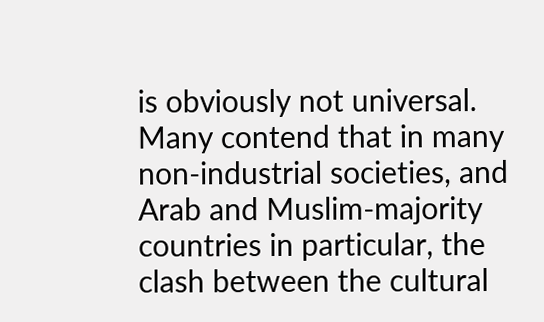is obviously not universal. Many contend that in many non-industrial societies, and Arab and Muslim-majority countries in particular, the clash between the cultural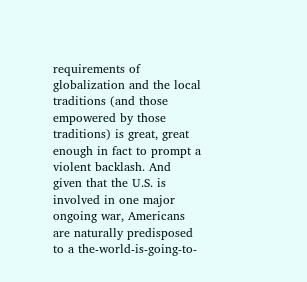requirements of globalization and the local traditions (and those empowered by those traditions) is great, great enough in fact to prompt a violent backlash. And given that the U.S. is involved in one major ongoing war, Americans are naturally predisposed to a the-world-is-going-to-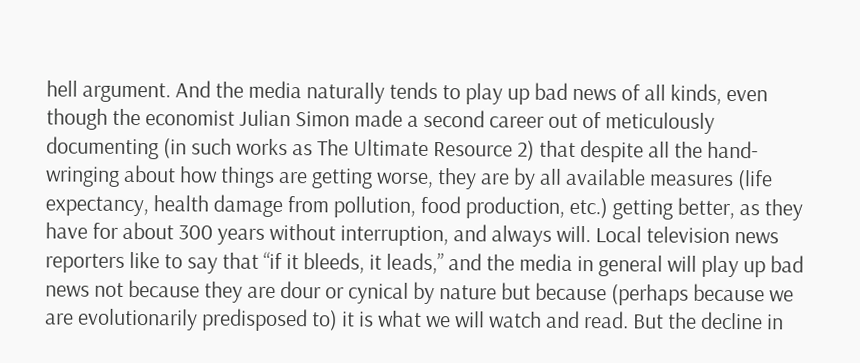hell argument. And the media naturally tends to play up bad news of all kinds, even though the economist Julian Simon made a second career out of meticulously documenting (in such works as The Ultimate Resource 2) that despite all the hand-wringing about how things are getting worse, they are by all available measures (life expectancy, health damage from pollution, food production, etc.) getting better, as they have for about 300 years without interruption, and always will. Local television news reporters like to say that “if it bleeds, it leads,” and the media in general will play up bad news not because they are dour or cynical by nature but because (perhaps because we are evolutionarily predisposed to) it is what we will watch and read. But the decline in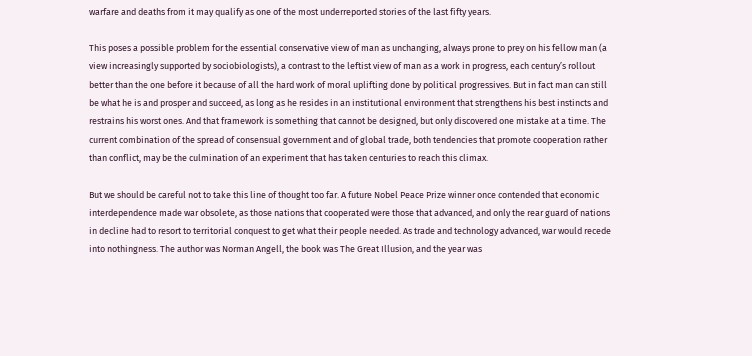warfare and deaths from it may qualify as one of the most underreported stories of the last fifty years.

This poses a possible problem for the essential conservative view of man as unchanging, always prone to prey on his fellow man (a view increasingly supported by sociobiologists), a contrast to the leftist view of man as a work in progress, each century’s rollout better than the one before it because of all the hard work of moral uplifting done by political progressives. But in fact man can still be what he is and prosper and succeed, as long as he resides in an institutional environment that strengthens his best instincts and restrains his worst ones. And that framework is something that cannot be designed, but only discovered one mistake at a time. The current combination of the spread of consensual government and of global trade, both tendencies that promote cooperation rather than conflict, may be the culmination of an experiment that has taken centuries to reach this climax.

But we should be careful not to take this line of thought too far. A future Nobel Peace Prize winner once contended that economic interdependence made war obsolete, as those nations that cooperated were those that advanced, and only the rear guard of nations in decline had to resort to territorial conquest to get what their people needed. As trade and technology advanced, war would recede into nothingness. The author was Norman Angell, the book was The Great Illusion, and the year was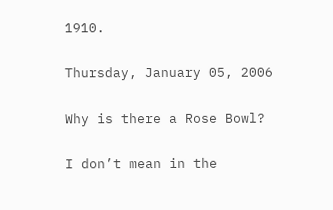1910.

Thursday, January 05, 2006

Why is there a Rose Bowl?

I don’t mean in the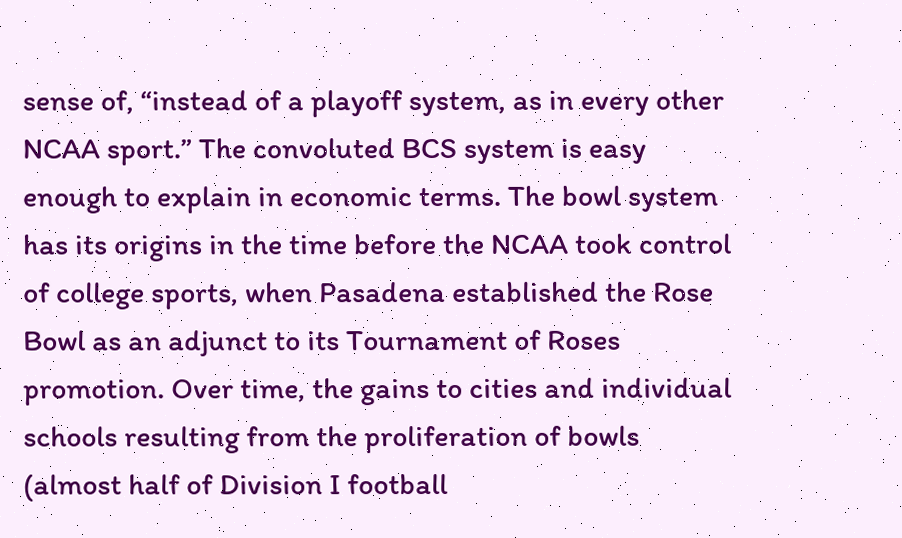sense of, “instead of a playoff system, as in every other NCAA sport.” The convoluted BCS system is easy enough to explain in economic terms. The bowl system has its origins in the time before the NCAA took control of college sports, when Pasadena established the Rose Bowl as an adjunct to its Tournament of Roses promotion. Over time, the gains to cities and individual schools resulting from the proliferation of bowls (almost half of Division I football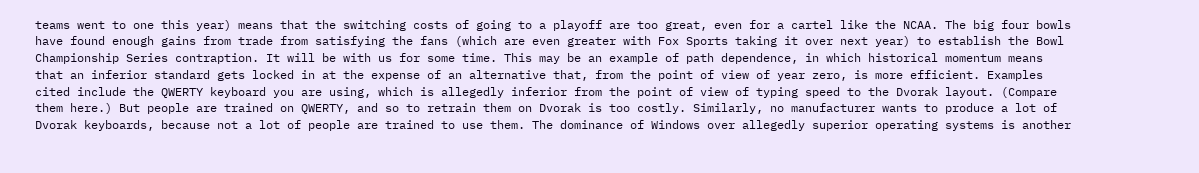teams went to one this year) means that the switching costs of going to a playoff are too great, even for a cartel like the NCAA. The big four bowls have found enough gains from trade from satisfying the fans (which are even greater with Fox Sports taking it over next year) to establish the Bowl Championship Series contraption. It will be with us for some time. This may be an example of path dependence, in which historical momentum means that an inferior standard gets locked in at the expense of an alternative that, from the point of view of year zero, is more efficient. Examples cited include the QWERTY keyboard you are using, which is allegedly inferior from the point of view of typing speed to the Dvorak layout. (Compare them here.) But people are trained on QWERTY, and so to retrain them on Dvorak is too costly. Similarly, no manufacturer wants to produce a lot of Dvorak keyboards, because not a lot of people are trained to use them. The dominance of Windows over allegedly superior operating systems is another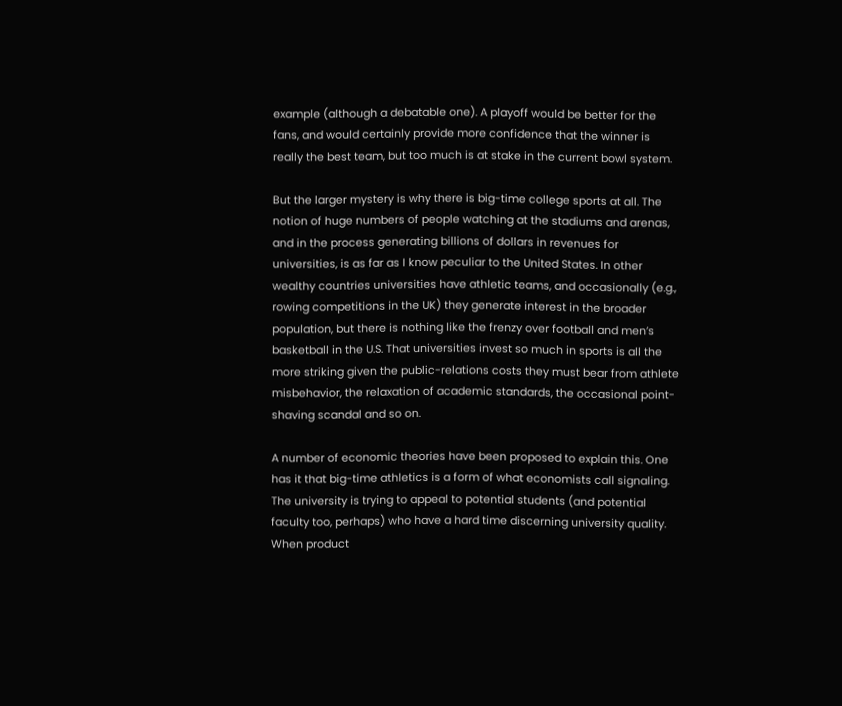example (although a debatable one). A playoff would be better for the fans, and would certainly provide more confidence that the winner is really the best team, but too much is at stake in the current bowl system.

But the larger mystery is why there is big-time college sports at all. The notion of huge numbers of people watching at the stadiums and arenas, and in the process generating billions of dollars in revenues for universities, is as far as I know peculiar to the United States. In other wealthy countries universities have athletic teams, and occasionally (e.g., rowing competitions in the UK) they generate interest in the broader population, but there is nothing like the frenzy over football and men’s basketball in the U.S. That universities invest so much in sports is all the more striking given the public-relations costs they must bear from athlete misbehavior, the relaxation of academic standards, the occasional point-shaving scandal and so on.

A number of economic theories have been proposed to explain this. One has it that big-time athletics is a form of what economists call signaling. The university is trying to appeal to potential students (and potential faculty too, perhaps) who have a hard time discerning university quality. When product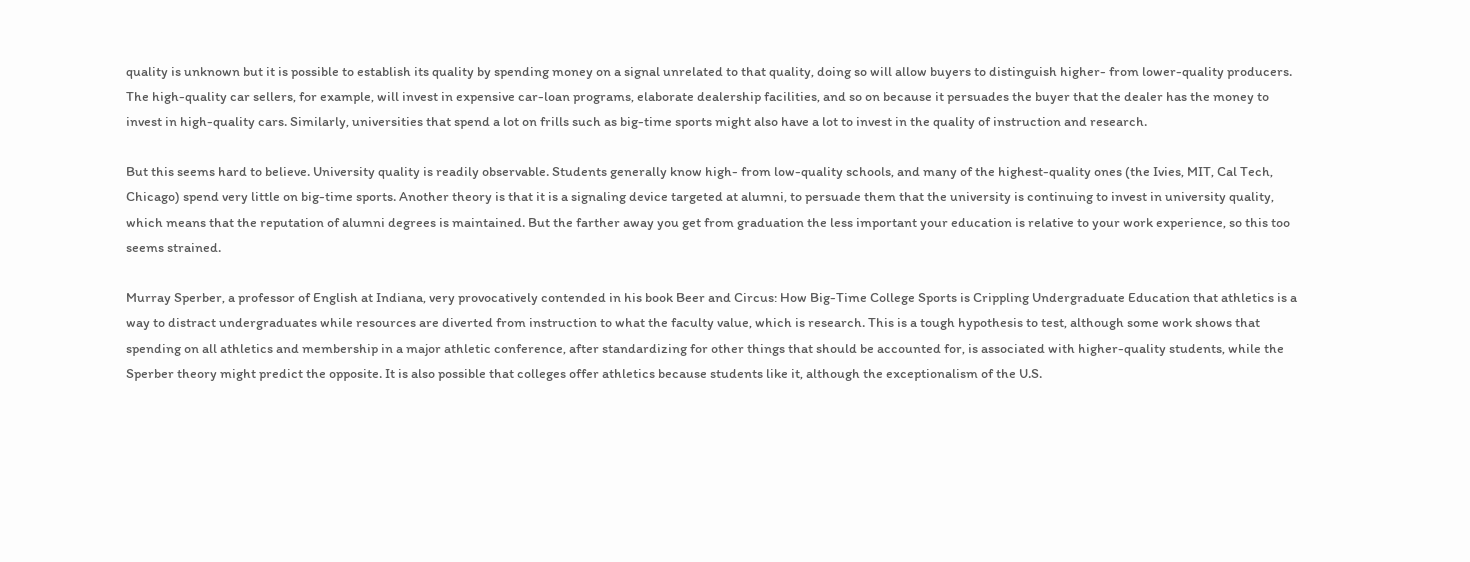quality is unknown but it is possible to establish its quality by spending money on a signal unrelated to that quality, doing so will allow buyers to distinguish higher- from lower-quality producers. The high-quality car sellers, for example, will invest in expensive car-loan programs, elaborate dealership facilities, and so on because it persuades the buyer that the dealer has the money to invest in high-quality cars. Similarly, universities that spend a lot on frills such as big-time sports might also have a lot to invest in the quality of instruction and research.

But this seems hard to believe. University quality is readily observable. Students generally know high- from low-quality schools, and many of the highest-quality ones (the Ivies, MIT, Cal Tech, Chicago) spend very little on big-time sports. Another theory is that it is a signaling device targeted at alumni, to persuade them that the university is continuing to invest in university quality, which means that the reputation of alumni degrees is maintained. But the farther away you get from graduation the less important your education is relative to your work experience, so this too seems strained.

Murray Sperber, a professor of English at Indiana, very provocatively contended in his book Beer and Circus: How Big-Time College Sports is Crippling Undergraduate Education that athletics is a way to distract undergraduates while resources are diverted from instruction to what the faculty value, which is research. This is a tough hypothesis to test, although some work shows that spending on all athletics and membership in a major athletic conference, after standardizing for other things that should be accounted for, is associated with higher-quality students, while the Sperber theory might predict the opposite. It is also possible that colleges offer athletics because students like it, although the exceptionalism of the U.S.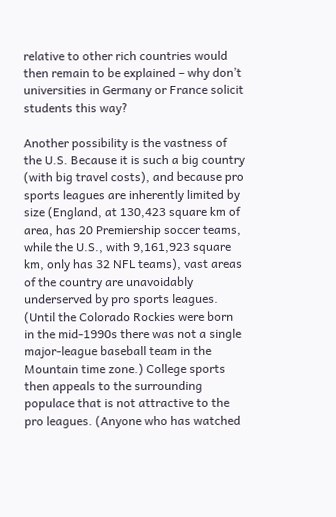relative to other rich countries would then remain to be explained – why don’t universities in Germany or France solicit students this way?

Another possibility is the vastness of the U.S. Because it is such a big country (with big travel costs), and because pro sports leagues are inherently limited by size (England, at 130,423 square km of area, has 20 Premiership soccer teams, while the U.S., with 9,161,923 square km, only has 32 NFL teams), vast areas of the country are unavoidably underserved by pro sports leagues. (Until the Colorado Rockies were born in the mid-1990s there was not a single major-league baseball team in the Mountain time zone.) College sports then appeals to the surrounding populace that is not attractive to the pro leagues. (Anyone who has watched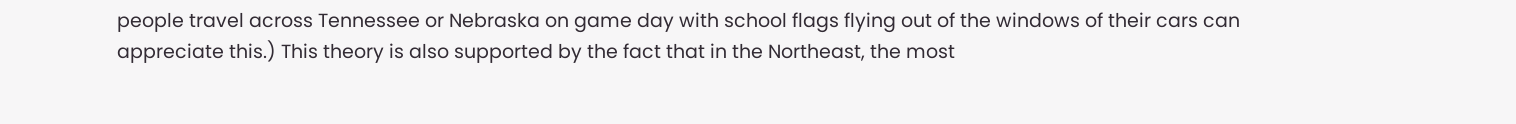people travel across Tennessee or Nebraska on game day with school flags flying out of the windows of their cars can appreciate this.) This theory is also supported by the fact that in the Northeast, the most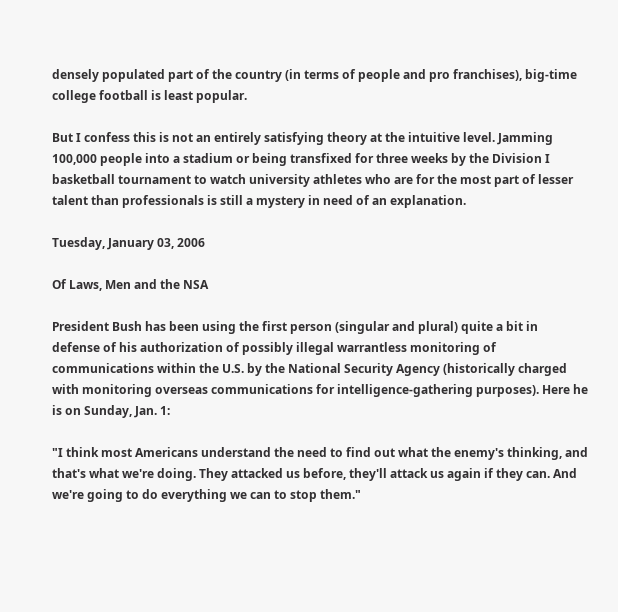densely populated part of the country (in terms of people and pro franchises), big-time college football is least popular.

But I confess this is not an entirely satisfying theory at the intuitive level. Jamming 100,000 people into a stadium or being transfixed for three weeks by the Division I basketball tournament to watch university athletes who are for the most part of lesser talent than professionals is still a mystery in need of an explanation.

Tuesday, January 03, 2006

Of Laws, Men and the NSA

President Bush has been using the first person (singular and plural) quite a bit in defense of his authorization of possibly illegal warrantless monitoring of communications within the U.S. by the National Security Agency (historically charged with monitoring overseas communications for intelligence-gathering purposes). Here he is on Sunday, Jan. 1:

"I think most Americans understand the need to find out what the enemy's thinking, and that's what we're doing. They attacked us before, they'll attack us again if they can. And we're going to do everything we can to stop them."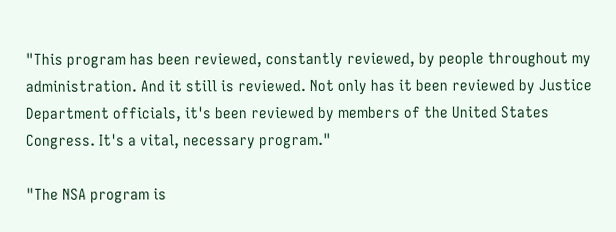"This program has been reviewed, constantly reviewed, by people throughout my administration. And it still is reviewed. Not only has it been reviewed by Justice Department officials, it's been reviewed by members of the United States Congress. It's a vital, necessary program."

"The NSA program is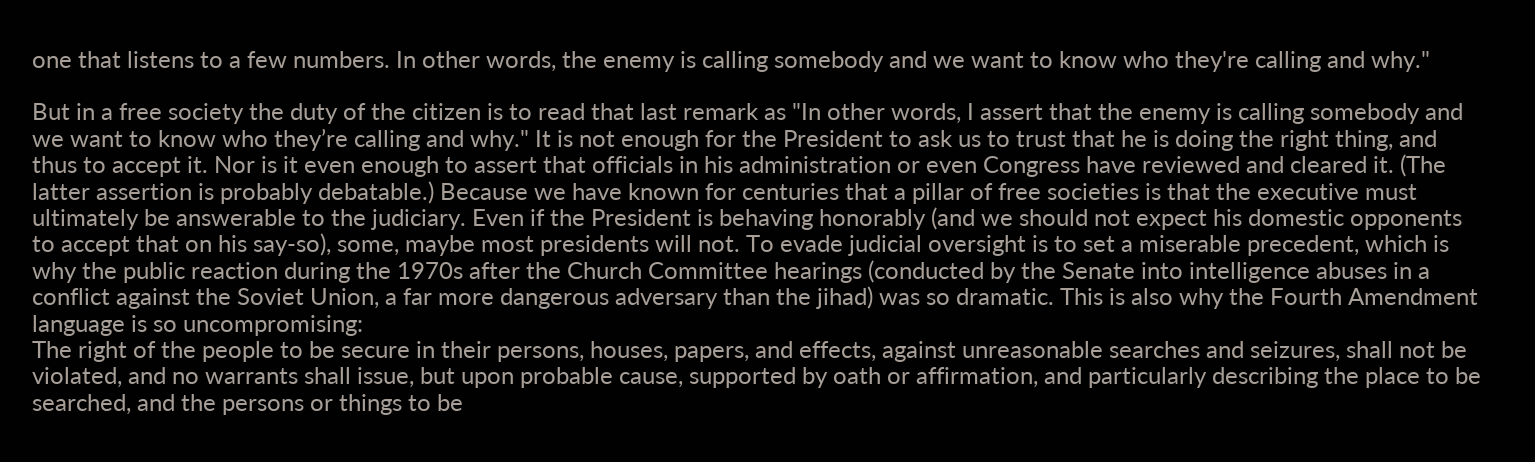one that listens to a few numbers. In other words, the enemy is calling somebody and we want to know who they're calling and why."

But in a free society the duty of the citizen is to read that last remark as "In other words, I assert that the enemy is calling somebody and we want to know who they’re calling and why." It is not enough for the President to ask us to trust that he is doing the right thing, and thus to accept it. Nor is it even enough to assert that officials in his administration or even Congress have reviewed and cleared it. (The latter assertion is probably debatable.) Because we have known for centuries that a pillar of free societies is that the executive must ultimately be answerable to the judiciary. Even if the President is behaving honorably (and we should not expect his domestic opponents to accept that on his say-so), some, maybe most presidents will not. To evade judicial oversight is to set a miserable precedent, which is why the public reaction during the 1970s after the Church Committee hearings (conducted by the Senate into intelligence abuses in a conflict against the Soviet Union, a far more dangerous adversary than the jihad) was so dramatic. This is also why the Fourth Amendment language is so uncompromising:
The right of the people to be secure in their persons, houses, papers, and effects, against unreasonable searches and seizures, shall not be violated, and no warrants shall issue, but upon probable cause, supported by oath or affirmation, and particularly describing the place to be searched, and the persons or things to be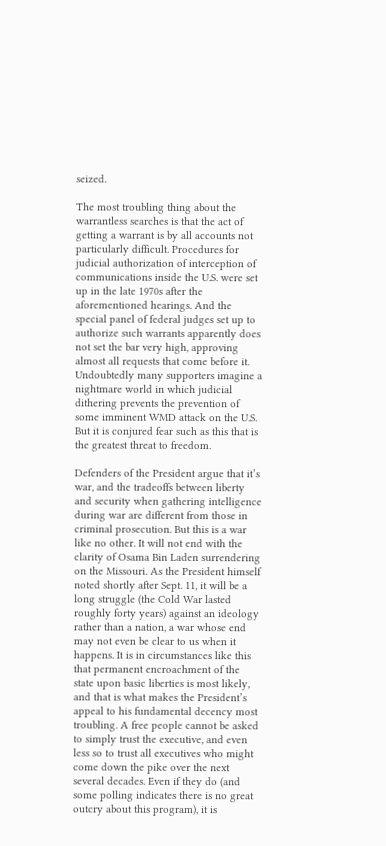seized.

The most troubling thing about the warrantless searches is that the act of getting a warrant is by all accounts not particularly difficult. Procedures for judicial authorization of interception of communications inside the U.S. were set up in the late 1970s after the aforementioned hearings. And the special panel of federal judges set up to authorize such warrants apparently does not set the bar very high, approving almost all requests that come before it. Undoubtedly many supporters imagine a nightmare world in which judicial dithering prevents the prevention of some imminent WMD attack on the U.S. But it is conjured fear such as this that is the greatest threat to freedom.

Defenders of the President argue that it’s war, and the tradeoffs between liberty and security when gathering intelligence during war are different from those in criminal prosecution. But this is a war like no other. It will not end with the clarity of Osama Bin Laden surrendering on the Missouri. As the President himself noted shortly after Sept. 11, it will be a long struggle (the Cold War lasted roughly forty years) against an ideology rather than a nation, a war whose end may not even be clear to us when it happens. It is in circumstances like this that permanent encroachment of the state upon basic liberties is most likely, and that is what makes the President’s appeal to his fundamental decency most troubling. A free people cannot be asked to simply trust the executive, and even less so to trust all executives who might come down the pike over the next several decades. Even if they do (and some polling indicates there is no great outcry about this program), it is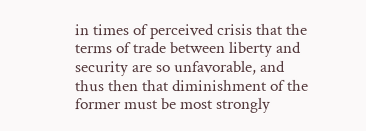in times of perceived crisis that the terms of trade between liberty and security are so unfavorable, and thus then that diminishment of the former must be most strongly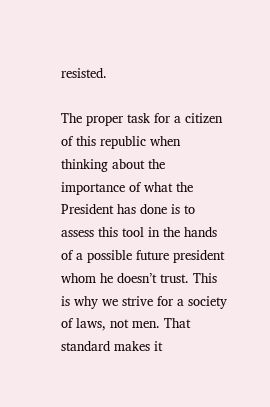resisted.

The proper task for a citizen of this republic when thinking about the importance of what the President has done is to assess this tool in the hands of a possible future president whom he doesn’t trust. This is why we strive for a society of laws, not men. That standard makes it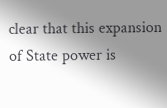clear that this expansion of State power is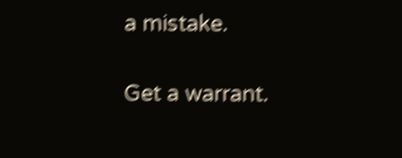a mistake.

Get a warrant.